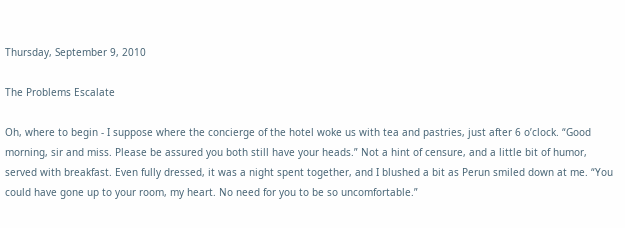Thursday, September 9, 2010

The Problems Escalate

Oh, where to begin - I suppose where the concierge of the hotel woke us with tea and pastries, just after 6 o’clock. “Good morning, sir and miss. Please be assured you both still have your heads.” Not a hint of censure, and a little bit of humor, served with breakfast. Even fully dressed, it was a night spent together, and I blushed a bit as Perun smiled down at me. “You could have gone up to your room, my heart. No need for you to be so uncomfortable.”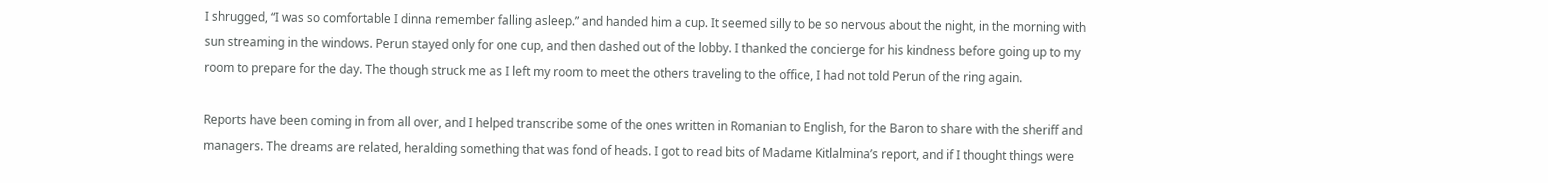I shrugged, “I was so comfortable I dinna remember falling asleep.” and handed him a cup. It seemed silly to be so nervous about the night, in the morning with sun streaming in the windows. Perun stayed only for one cup, and then dashed out of the lobby. I thanked the concierge for his kindness before going up to my room to prepare for the day. The though struck me as I left my room to meet the others traveling to the office, I had not told Perun of the ring again.

Reports have been coming in from all over, and I helped transcribe some of the ones written in Romanian to English, for the Baron to share with the sheriff and managers. The dreams are related, heralding something that was fond of heads. I got to read bits of Madame Kitlalmina’s report, and if I thought things were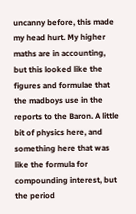uncanny before, this made my head hurt. My higher maths are in accounting, but this looked like the figures and formulae that the madboys use in the reports to the Baron. A little bit of physics here, and something here that was like the formula for compounding interest, but the period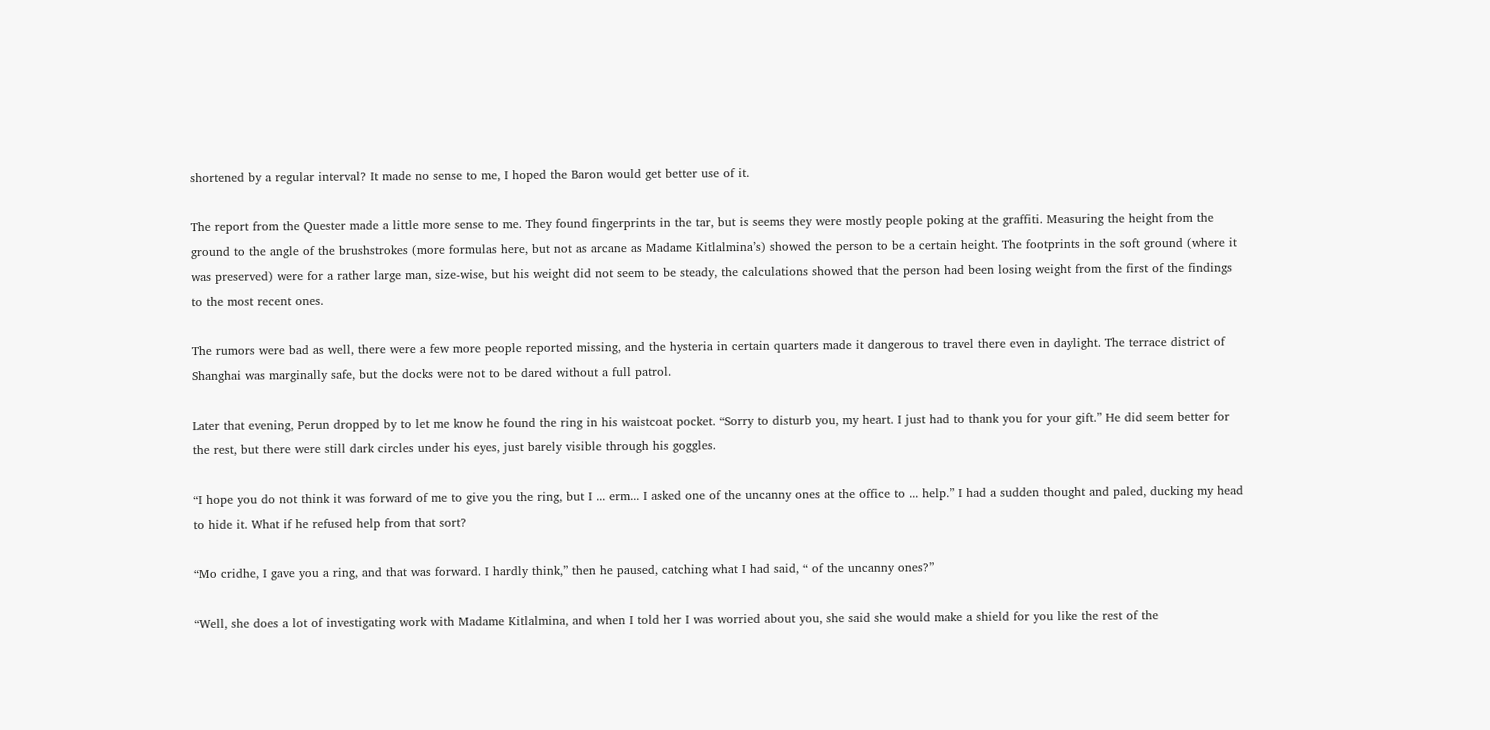shortened by a regular interval? It made no sense to me, I hoped the Baron would get better use of it.

The report from the Quester made a little more sense to me. They found fingerprints in the tar, but is seems they were mostly people poking at the graffiti. Measuring the height from the ground to the angle of the brushstrokes (more formulas here, but not as arcane as Madame Kitlalmina’s) showed the person to be a certain height. The footprints in the soft ground (where it was preserved) were for a rather large man, size-wise, but his weight did not seem to be steady, the calculations showed that the person had been losing weight from the first of the findings to the most recent ones.

The rumors were bad as well, there were a few more people reported missing, and the hysteria in certain quarters made it dangerous to travel there even in daylight. The terrace district of Shanghai was marginally safe, but the docks were not to be dared without a full patrol.

Later that evening, Perun dropped by to let me know he found the ring in his waistcoat pocket. “Sorry to disturb you, my heart. I just had to thank you for your gift.” He did seem better for the rest, but there were still dark circles under his eyes, just barely visible through his goggles.

“I hope you do not think it was forward of me to give you the ring, but I ... erm... I asked one of the uncanny ones at the office to ... help.” I had a sudden thought and paled, ducking my head to hide it. What if he refused help from that sort?

“Mo cridhe, I gave you a ring, and that was forward. I hardly think,” then he paused, catching what I had said, “ of the uncanny ones?”

“Well, she does a lot of investigating work with Madame Kitlalmina, and when I told her I was worried about you, she said she would make a shield for you like the rest of the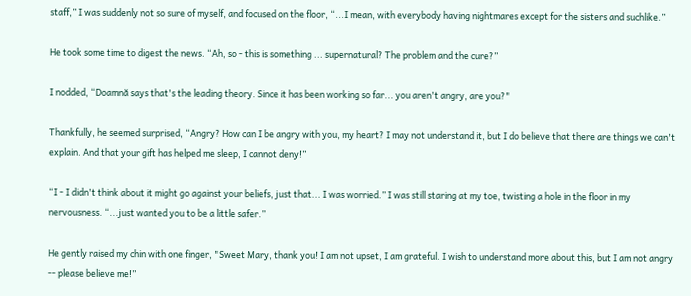staff,” I was suddenly not so sure of myself, and focused on the floor, “...I mean, with everybody having nightmares except for the sisters and suchlike.”

He took some time to digest the news. “Ah, so - this is something ... supernatural? The problem and the cure?”

I nodded, “Doamnă says that's the leading theory. Since it has been working so far... you aren't angry, are you?"

Thankfully, he seemed surprised, “Angry? How can I be angry with you, my heart? I may not understand it, but I do believe that there are things we can't explain. And that your gift has helped me sleep, I cannot deny!”

“I - I didn't think about it might go against your beliefs, just that... I was worried.” I was still staring at my toe, twisting a hole in the floor in my nervousness. “...just wanted you to be a little safer.”

He gently raised my chin with one finger, "Sweet Mary, thank you! I am not upset, I am grateful. I wish to understand more about this, but I am not angry -- please believe me!”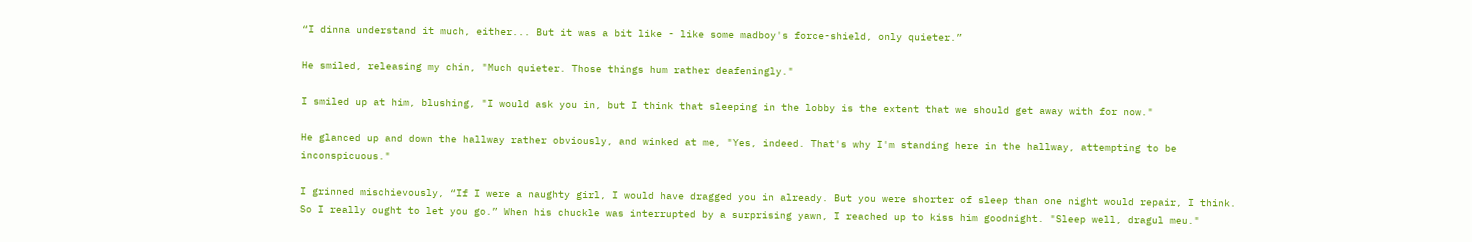“I dinna understand it much, either... But it was a bit like - like some madboy's force-shield, only quieter.”

He smiled, releasing my chin, "Much quieter. Those things hum rather deafeningly."

I smiled up at him, blushing, "I would ask you in, but I think that sleeping in the lobby is the extent that we should get away with for now."

He glanced up and down the hallway rather obviously, and winked at me, "Yes, indeed. That's why I'm standing here in the hallway, attempting to be inconspicuous."

I grinned mischievously, “If I were a naughty girl, I would have dragged you in already. But you were shorter of sleep than one night would repair, I think. So I really ought to let you go.” When his chuckle was interrupted by a surprising yawn, I reached up to kiss him goodnight. "Sleep well, dragul meu."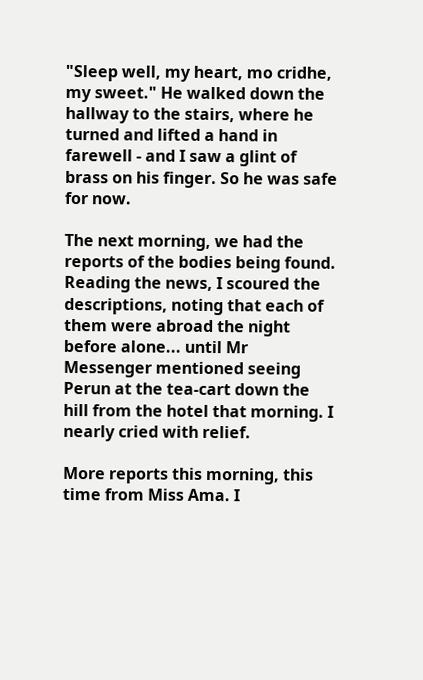"Sleep well, my heart, mo cridhe, my sweet." He walked down the hallway to the stairs, where he turned and lifted a hand in farewell - and I saw a glint of brass on his finger. So he was safe for now.

The next morning, we had the reports of the bodies being found. Reading the news, I scoured the descriptions, noting that each of them were abroad the night before alone... until Mr Messenger mentioned seeing Perun at the tea-cart down the hill from the hotel that morning. I nearly cried with relief.

More reports this morning, this time from Miss Ama. I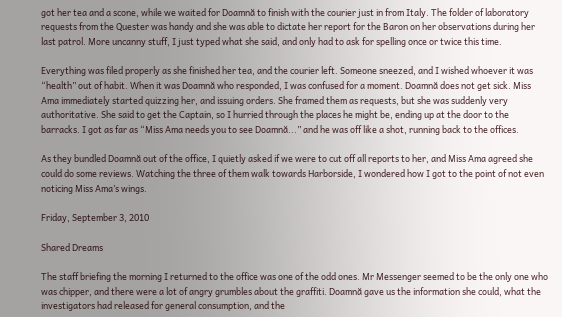got her tea and a scone, while we waited for Doamnă to finish with the courier just in from Italy. The folder of laboratory requests from the Quester was handy and she was able to dictate her report for the Baron on her observations during her last patrol. More uncanny stuff, I just typed what she said, and only had to ask for spelling once or twice this time.

Everything was filed properly as she finished her tea, and the courier left. Someone sneezed, and I wished whoever it was “health” out of habit. When it was Doamnă who responded, I was confused for a moment. Doamnă does not get sick. Miss Ama immediately started quizzing her, and issuing orders. She framed them as requests, but she was suddenly very authoritative. She said to get the Captain, so I hurried through the places he might be, ending up at the door to the barracks. I got as far as “Miss Ama needs you to see Doamnă...” and he was off like a shot, running back to the offices.

As they bundled Doamnă out of the office, I quietly asked if we were to cut off all reports to her, and Miss Ama agreed she could do some reviews. Watching the three of them walk towards Harborside, I wondered how I got to the point of not even noticing Miss Ama’s wings.

Friday, September 3, 2010

Shared Dreams

The staff briefing the morning I returned to the office was one of the odd ones. Mr Messenger seemed to be the only one who was chipper, and there were a lot of angry grumbles about the graffiti. Doamnă gave us the information she could, what the investigators had released for general consumption, and the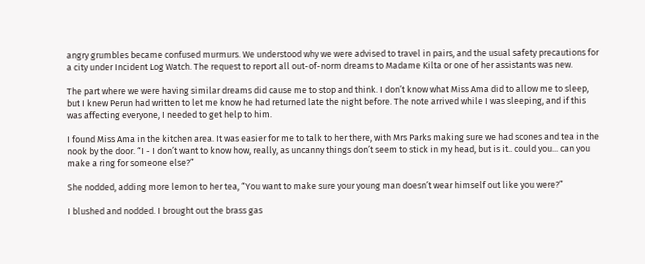angry grumbles became confused murmurs. We understood why we were advised to travel in pairs, and the usual safety precautions for a city under Incident Log Watch. The request to report all out-of-norm dreams to Madame Kilta or one of her assistants was new.

The part where we were having similar dreams did cause me to stop and think. I don’t know what Miss Ama did to allow me to sleep, but I knew Perun had written to let me know he had returned late the night before. The note arrived while I was sleeping, and if this was affecting everyone, I needed to get help to him.

I found Miss Ama in the kitchen area. It was easier for me to talk to her there, with Mrs Parks making sure we had scones and tea in the nook by the door. “I - I don’t want to know how, really, as uncanny things don’t seem to stick in my head, but is it.. could you... can you make a ring for someone else?”

She nodded, adding more lemon to her tea, “You want to make sure your young man doesn’t wear himself out like you were?”

I blushed and nodded. I brought out the brass gas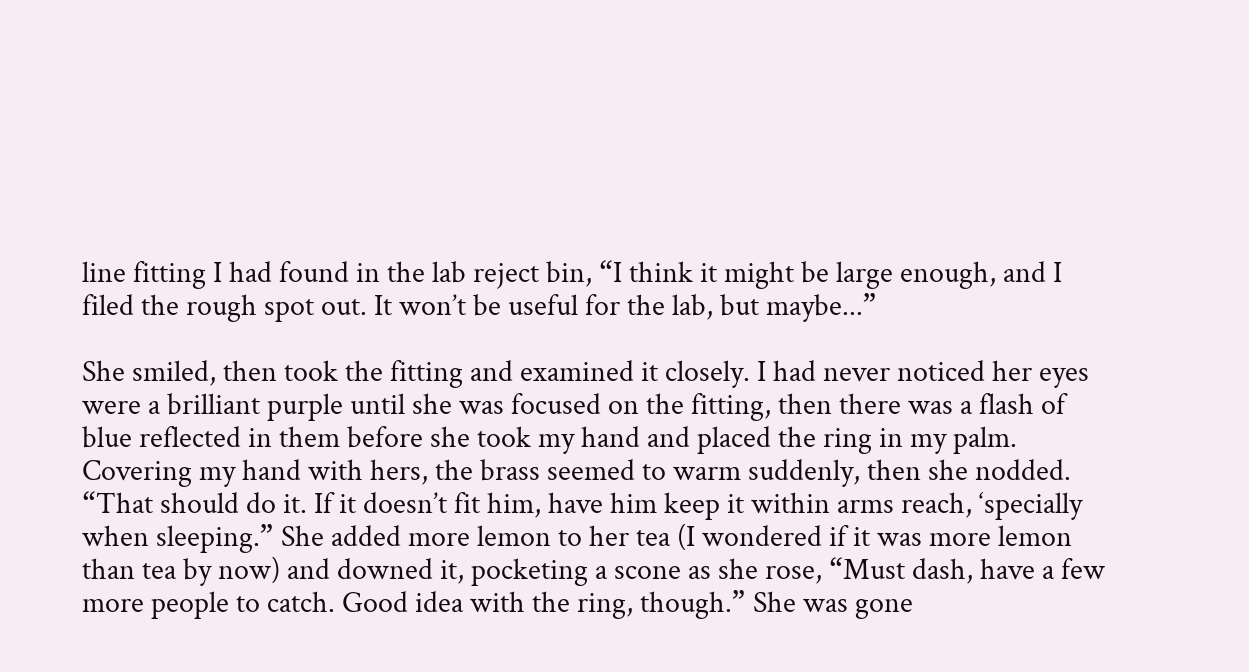line fitting I had found in the lab reject bin, “I think it might be large enough, and I filed the rough spot out. It won’t be useful for the lab, but maybe...”

She smiled, then took the fitting and examined it closely. I had never noticed her eyes were a brilliant purple until she was focused on the fitting, then there was a flash of blue reflected in them before she took my hand and placed the ring in my palm. Covering my hand with hers, the brass seemed to warm suddenly, then she nodded. “That should do it. If it doesn’t fit him, have him keep it within arms reach, ‘specially when sleeping.” She added more lemon to her tea (I wondered if it was more lemon than tea by now) and downed it, pocketing a scone as she rose, “Must dash, have a few more people to catch. Good idea with the ring, though.” She was gone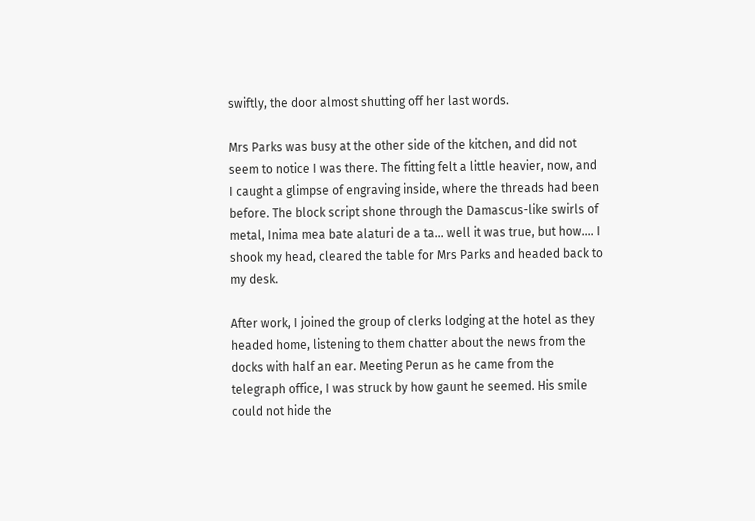swiftly, the door almost shutting off her last words.

Mrs Parks was busy at the other side of the kitchen, and did not seem to notice I was there. The fitting felt a little heavier, now, and I caught a glimpse of engraving inside, where the threads had been before. The block script shone through the Damascus-like swirls of metal, Inima mea bate alaturi de a ta... well it was true, but how.... I shook my head, cleared the table for Mrs Parks and headed back to my desk.

After work, I joined the group of clerks lodging at the hotel as they headed home, listening to them chatter about the news from the docks with half an ear. Meeting Perun as he came from the telegraph office, I was struck by how gaunt he seemed. His smile could not hide the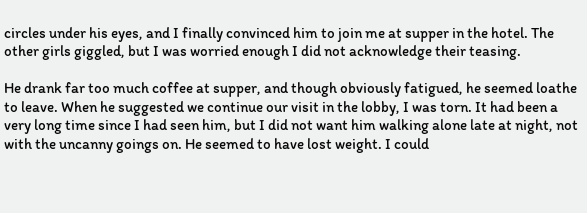circles under his eyes, and I finally convinced him to join me at supper in the hotel. The other girls giggled, but I was worried enough I did not acknowledge their teasing.

He drank far too much coffee at supper, and though obviously fatigued, he seemed loathe to leave. When he suggested we continue our visit in the lobby, I was torn. It had been a very long time since I had seen him, but I did not want him walking alone late at night, not with the uncanny goings on. He seemed to have lost weight. I could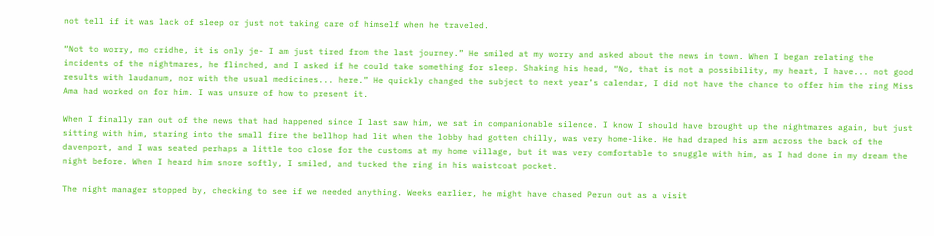not tell if it was lack of sleep or just not taking care of himself when he traveled.

“Not to worry, mo cridhe, it is only je- I am just tired from the last journey.” He smiled at my worry and asked about the news in town. When I began relating the incidents of the nightmares, he flinched, and I asked if he could take something for sleep. Shaking his head, “No, that is not a possibility, my heart, I have... not good results with laudanum, nor with the usual medicines... here.” He quickly changed the subject to next year’s calendar, I did not have the chance to offer him the ring Miss Ama had worked on for him. I was unsure of how to present it.

When I finally ran out of the news that had happened since I last saw him, we sat in companionable silence. I know I should have brought up the nightmares again, but just sitting with him, staring into the small fire the bellhop had lit when the lobby had gotten chilly, was very home-like. He had draped his arm across the back of the davenport, and I was seated perhaps a little too close for the customs at my home village, but it was very comfortable to snuggle with him, as I had done in my dream the night before. When I heard him snore softly, I smiled, and tucked the ring in his waistcoat pocket.

The night manager stopped by, checking to see if we needed anything. Weeks earlier, he might have chased Perun out as a visit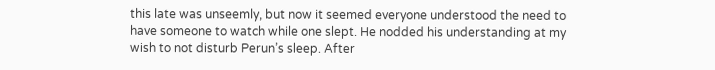this late was unseemly, but now it seemed everyone understood the need to have someone to watch while one slept. He nodded his understanding at my wish to not disturb Perun’s sleep. After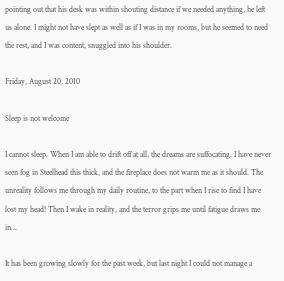pointing out that his desk was within shouting distance if we needed anything, he left us alone. I might not have slept as well as if I was in my rooms, but he seemed to need the rest, and I was content, snuggled into his shoulder.

Friday, August 20, 2010

Sleep is not welcome

I cannot sleep. When I am able to drift off at all, the dreams are suffocating. I have never seen fog in Steelhead this thick, and the fireplace does not warm me as it should. The unreality follows me through my daily routine, to the part when I rise to find I have lost my head! Then I wake in reality, and the terror grips me until fatigue draws me in...

It has been growing slowly for the past week, but last night I could not manage a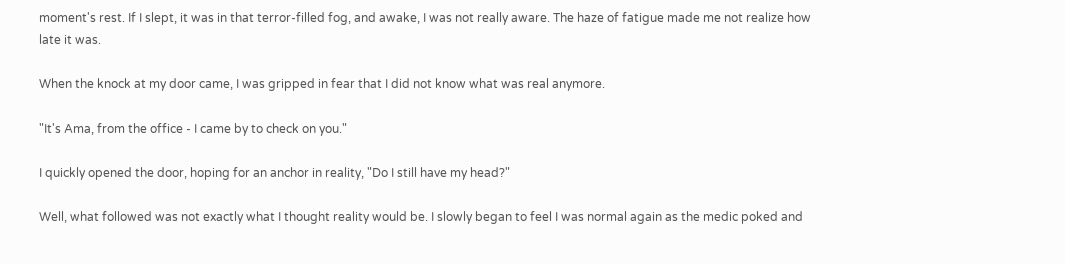moment's rest. If I slept, it was in that terror-filled fog, and awake, I was not really aware. The haze of fatigue made me not realize how late it was.

When the knock at my door came, I was gripped in fear that I did not know what was real anymore.

"It's Ama, from the office - I came by to check on you."

I quickly opened the door, hoping for an anchor in reality, "Do I still have my head?"

Well, what followed was not exactly what I thought reality would be. I slowly began to feel I was normal again as the medic poked and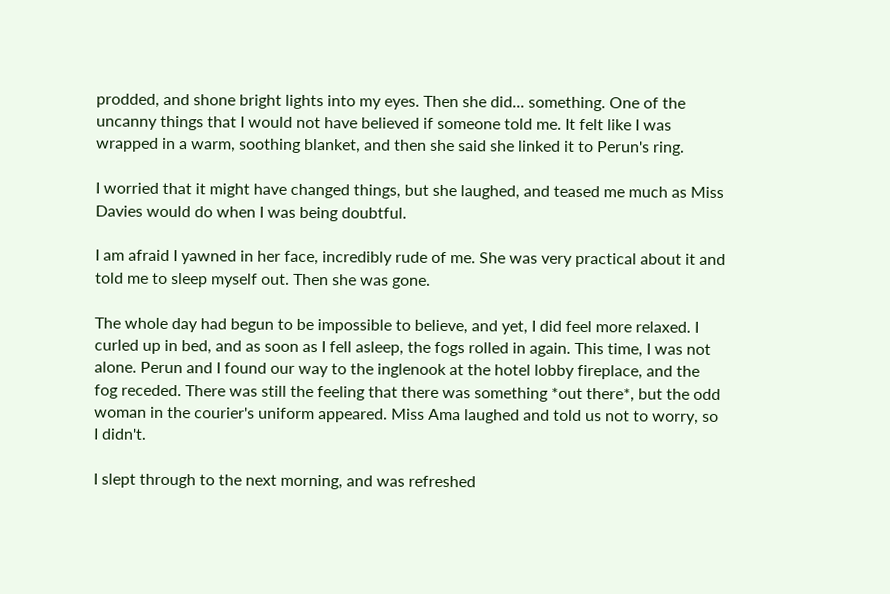prodded, and shone bright lights into my eyes. Then she did... something. One of the uncanny things that I would not have believed if someone told me. It felt like I was wrapped in a warm, soothing blanket, and then she said she linked it to Perun's ring.

I worried that it might have changed things, but she laughed, and teased me much as Miss Davies would do when I was being doubtful.

I am afraid I yawned in her face, incredibly rude of me. She was very practical about it and told me to sleep myself out. Then she was gone.

The whole day had begun to be impossible to believe, and yet, I did feel more relaxed. I curled up in bed, and as soon as I fell asleep, the fogs rolled in again. This time, I was not alone. Perun and I found our way to the inglenook at the hotel lobby fireplace, and the fog receded. There was still the feeling that there was something *out there*, but the odd woman in the courier's uniform appeared. Miss Ama laughed and told us not to worry, so I didn't.

I slept through to the next morning, and was refreshed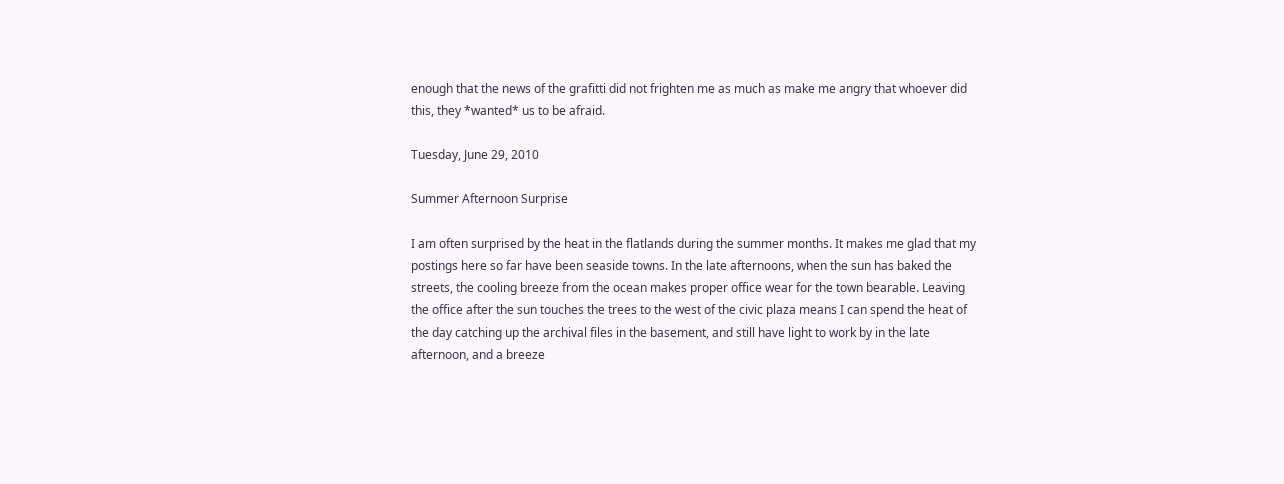enough that the news of the grafitti did not frighten me as much as make me angry that whoever did this, they *wanted* us to be afraid.

Tuesday, June 29, 2010

Summer Afternoon Surprise

I am often surprised by the heat in the flatlands during the summer months. It makes me glad that my postings here so far have been seaside towns. In the late afternoons, when the sun has baked the streets, the cooling breeze from the ocean makes proper office wear for the town bearable. Leaving the office after the sun touches the trees to the west of the civic plaza means I can spend the heat of the day catching up the archival files in the basement, and still have light to work by in the late afternoon, and a breeze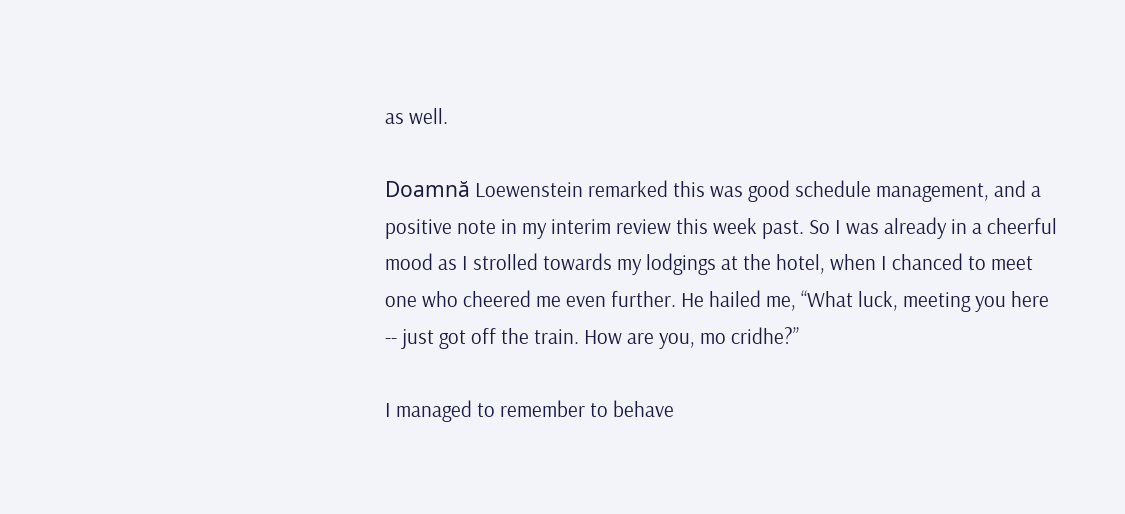as well.

Doamnă Loewenstein remarked this was good schedule management, and a positive note in my interim review this week past. So I was already in a cheerful mood as I strolled towards my lodgings at the hotel, when I chanced to meet one who cheered me even further. He hailed me, “What luck, meeting you here -- just got off the train. How are you, mo cridhe?”

I managed to remember to behave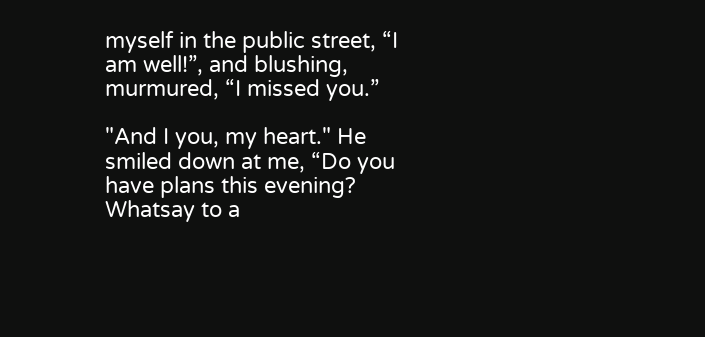myself in the public street, “I am well!”, and blushing, murmured, “I missed you.”

"And I you, my heart." He smiled down at me, “Do you have plans this evening? Whatsay to a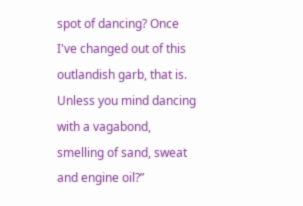spot of dancing? Once I've changed out of this outlandish garb, that is. Unless you mind dancing with a vagabond, smelling of sand, sweat and engine oil?”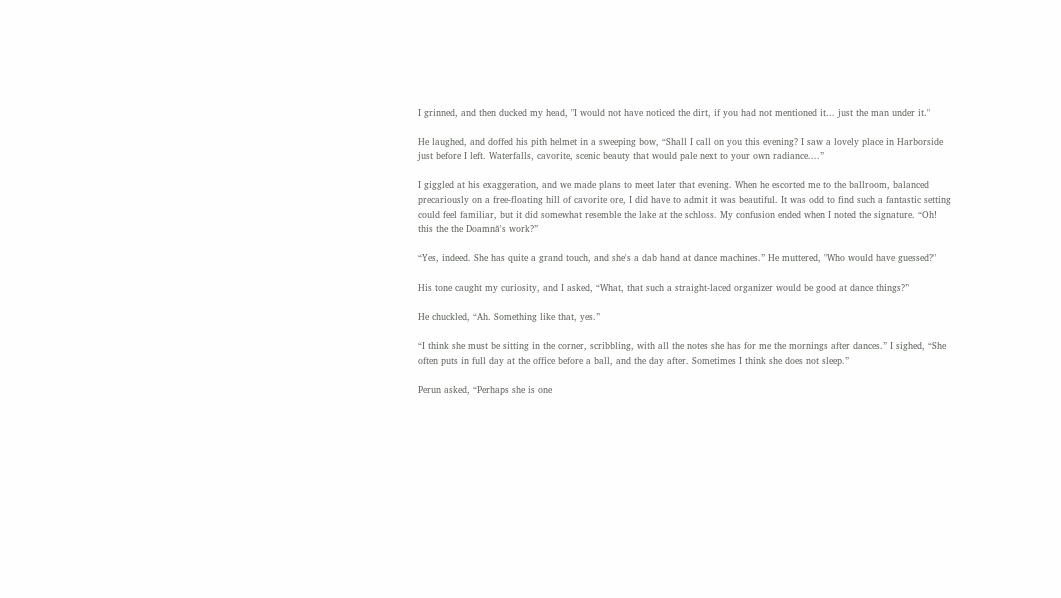I grinned, and then ducked my head, "I would not have noticed the dirt, if you had not mentioned it... just the man under it."

He laughed, and doffed his pith helmet in a sweeping bow, “Shall I call on you this evening? I saw a lovely place in Harborside just before I left. Waterfalls, cavorite, scenic beauty that would pale next to your own radiance....”

I giggled at his exaggeration, and we made plans to meet later that evening. When he escorted me to the ballroom, balanced precariously on a free-floating hill of cavorite ore, I did have to admit it was beautiful. It was odd to find such a fantastic setting could feel familiar, but it did somewhat resemble the lake at the schloss. My confusion ended when I noted the signature. “Oh! this the the Doamnă's work?”

“Yes, indeed. She has quite a grand touch, and she's a dab hand at dance machines.” He muttered, "Who would have guessed?"

His tone caught my curiosity, and I asked, “What, that such a straight-laced organizer would be good at dance things?”

He chuckled, “Ah. Something like that, yes.”

“I think she must be sitting in the corner, scribbling, with all the notes she has for me the mornings after dances.” I sighed, “She often puts in full day at the office before a ball, and the day after. Sometimes I think she does not sleep.”

Perun asked, “Perhaps she is one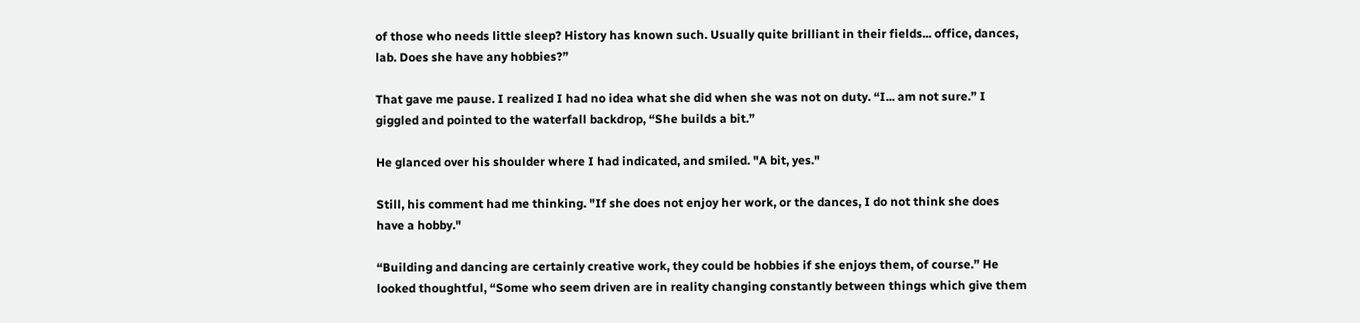of those who needs little sleep? History has known such. Usually quite brilliant in their fields... office, dances, lab. Does she have any hobbies?”

That gave me pause. I realized I had no idea what she did when she was not on duty. “I... am not sure.” I giggled and pointed to the waterfall backdrop, “She builds a bit.”

He glanced over his shoulder where I had indicated, and smiled. "A bit, yes."

Still, his comment had me thinking. "If she does not enjoy her work, or the dances, I do not think she does have a hobby."

“Building and dancing are certainly creative work, they could be hobbies if she enjoys them, of course.” He looked thoughtful, “Some who seem driven are in reality changing constantly between things which give them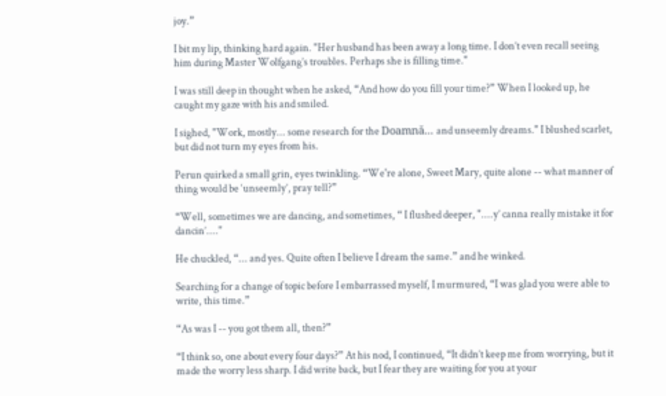joy.”

I bit my lip, thinking hard again. "Her husband has been away a long time. I don’t even recall seeing him during Master Wolfgang’s troubles. Perhaps she is filling time."

I was still deep in thought when he asked, “And how do you fill your time?” When I looked up, he caught my gaze with his and smiled.

I sighed, "Work, mostly... some research for the Doamnă... and unseemly dreams." I blushed scarlet, but did not turn my eyes from his.

Perun quirked a small grin, eyes twinkling. “We're alone, Sweet Mary, quite alone -- what manner of thing would be ‘unseemly’, pray tell?”

“Well, sometimes we are dancing, and sometimes, “ I flushed deeper, "....y’ canna really mistake it for dancin’...."

He chuckled, “... and yes. Quite often I believe I dream the same.” and he winked.

Searching for a change of topic before I embarrassed myself, I murmured, “I was glad you were able to write, this time.”

“As was I -- you got them all, then?”

“I think so, one about every four days?” At his nod, I continued, “It didn’t keep me from worrying, but it made the worry less sharp. I did write back, but I fear they are waiting for you at your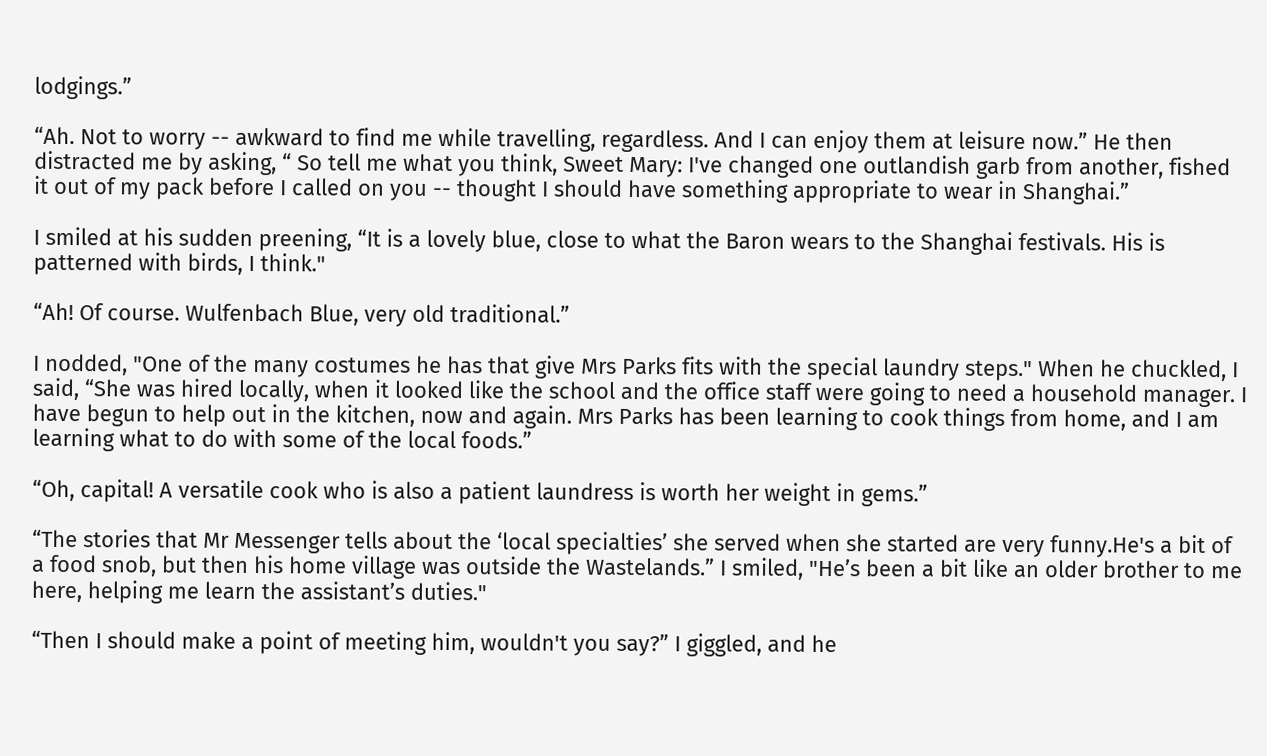lodgings.”

“Ah. Not to worry -- awkward to find me while travelling, regardless. And I can enjoy them at leisure now.” He then distracted me by asking, “ So tell me what you think, Sweet Mary: I've changed one outlandish garb from another, fished it out of my pack before I called on you -- thought I should have something appropriate to wear in Shanghai.”

I smiled at his sudden preening, “It is a lovely blue, close to what the Baron wears to the Shanghai festivals. His is patterned with birds, I think."

“Ah! Of course. Wulfenbach Blue, very old traditional.”

I nodded, "One of the many costumes he has that give Mrs Parks fits with the special laundry steps." When he chuckled, I said, “She was hired locally, when it looked like the school and the office staff were going to need a household manager. I have begun to help out in the kitchen, now and again. Mrs Parks has been learning to cook things from home, and I am learning what to do with some of the local foods.”

“Oh, capital! A versatile cook who is also a patient laundress is worth her weight in gems.”

“The stories that Mr Messenger tells about the ‘local specialties’ she served when she started are very funny.He's a bit of a food snob, but then his home village was outside the Wastelands.” I smiled, "He’s been a bit like an older brother to me here, helping me learn the assistant’s duties."

“Then I should make a point of meeting him, wouldn't you say?” I giggled, and he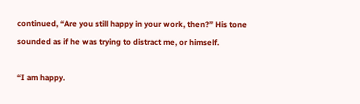continued, “Are you still happy in your work, then?” His tone sounded as if he was trying to distract me, or himself.

“I am happy.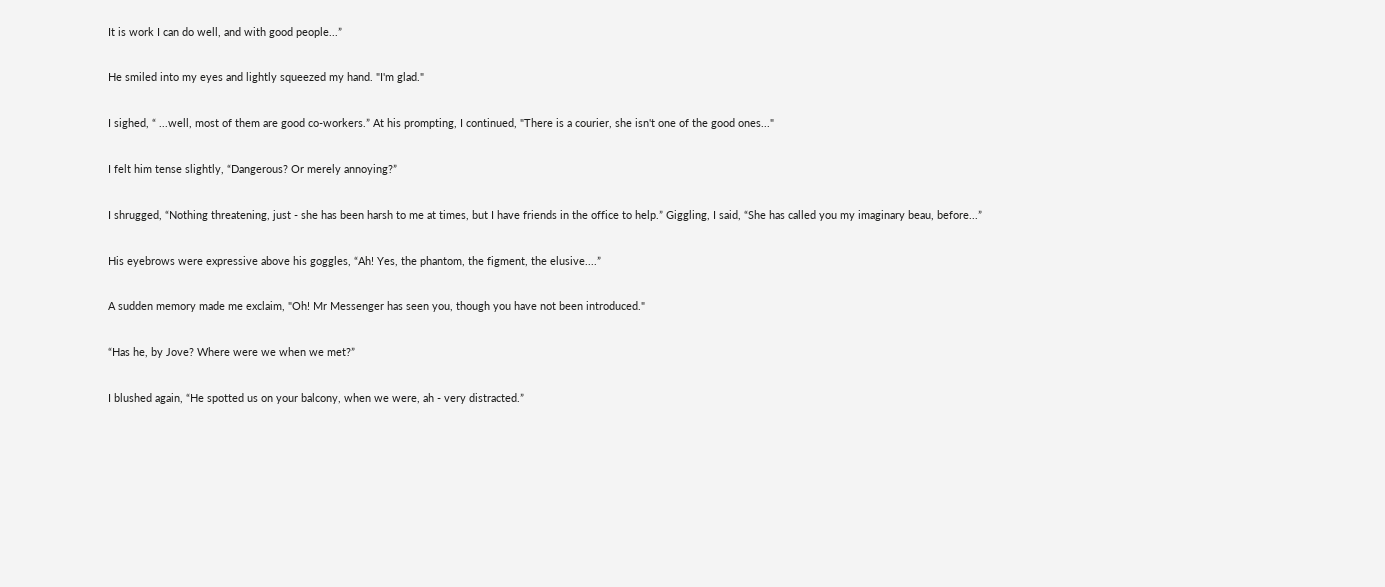It is work I can do well, and with good people...”

He smiled into my eyes and lightly squeezed my hand. "I'm glad."

I sighed, “ ...well, most of them are good co-workers.” At his prompting, I continued, "There is a courier, she isn't one of the good ones..."

I felt him tense slightly, “Dangerous? Or merely annoying?”

I shrugged, “Nothing threatening, just - she has been harsh to me at times, but I have friends in the office to help.” Giggling, I said, “She has called you my imaginary beau, before...”

His eyebrows were expressive above his goggles, “Ah! Yes, the phantom, the figment, the elusive....”

A sudden memory made me exclaim, "Oh! Mr Messenger has seen you, though you have not been introduced."

“Has he, by Jove? Where were we when we met?”

I blushed again, “He spotted us on your balcony, when we were, ah - very distracted.”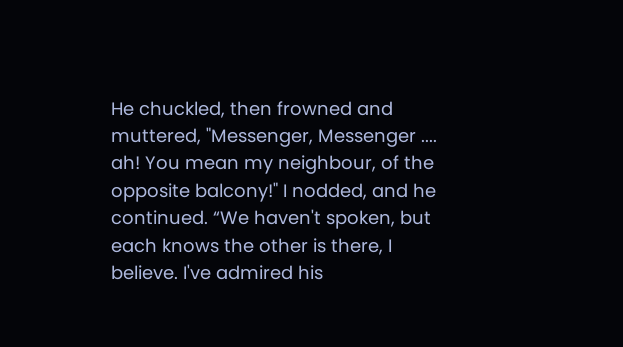He chuckled, then frowned and muttered, "Messenger, Messenger .... ah! You mean my neighbour, of the opposite balcony!" I nodded, and he continued. “We haven't spoken, but each knows the other is there, I believe. I've admired his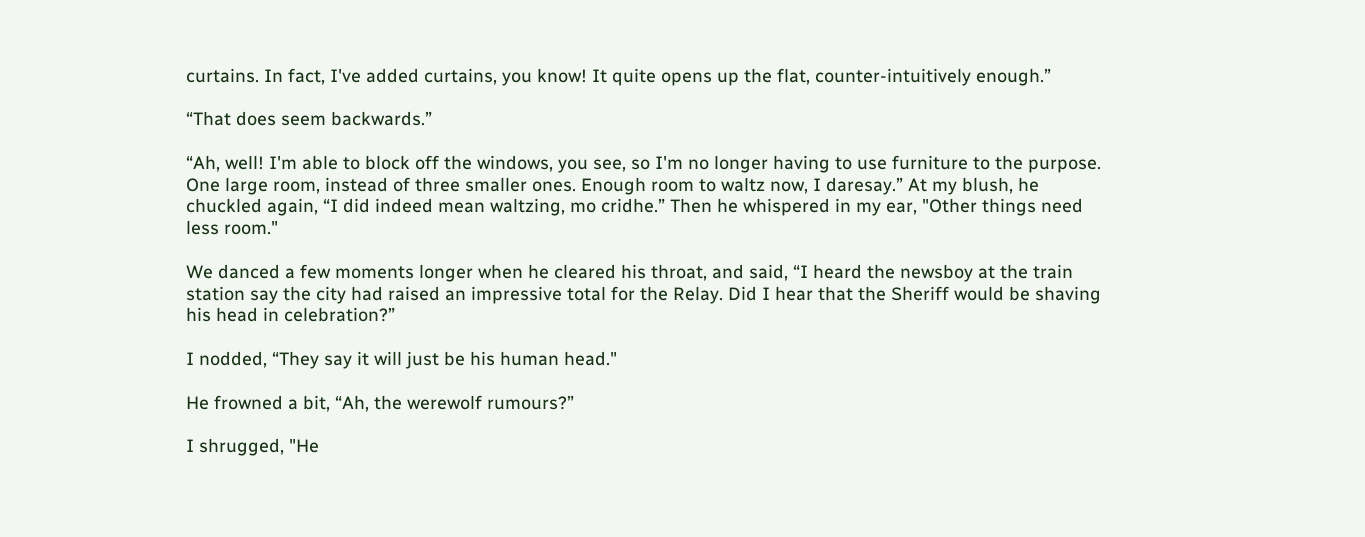curtains. In fact, I've added curtains, you know! It quite opens up the flat, counter-intuitively enough.”

“That does seem backwards.”

“Ah, well! I'm able to block off the windows, you see, so I'm no longer having to use furniture to the purpose. One large room, instead of three smaller ones. Enough room to waltz now, I daresay.” At my blush, he chuckled again, “I did indeed mean waltzing, mo cridhe.” Then he whispered in my ear, "Other things need less room."

We danced a few moments longer when he cleared his throat, and said, “I heard the newsboy at the train station say the city had raised an impressive total for the Relay. Did I hear that the Sheriff would be shaving his head in celebration?”

I nodded, “They say it will just be his human head."

He frowned a bit, “Ah, the werewolf rumours?”

I shrugged, "He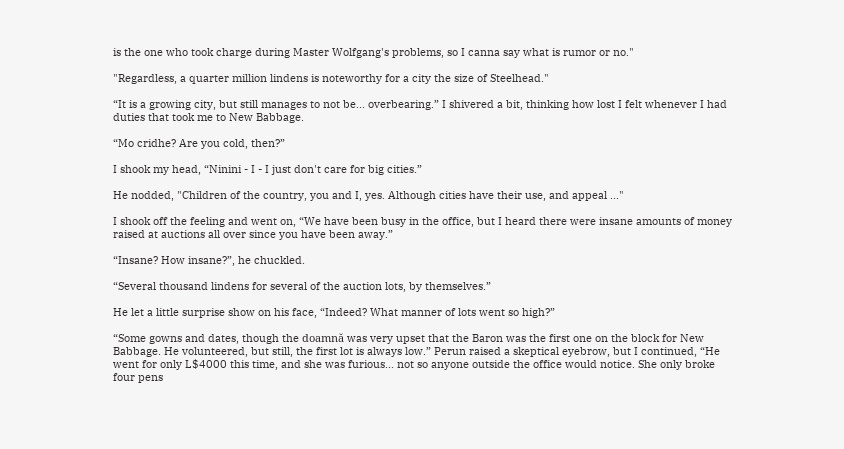is the one who took charge during Master Wolfgang's problems, so I canna say what is rumor or no."

"Regardless, a quarter million lindens is noteworthy for a city the size of Steelhead."

“It is a growing city, but still manages to not be... overbearing.” I shivered a bit, thinking how lost I felt whenever I had duties that took me to New Babbage.

“Mo cridhe? Are you cold, then?”

I shook my head, “Ninini - I - I just don't care for big cities.”

He nodded, "Children of the country, you and I, yes. Although cities have their use, and appeal ..."

I shook off the feeling and went on, “We have been busy in the office, but I heard there were insane amounts of money raised at auctions all over since you have been away.”

“Insane? How insane?”, he chuckled.

“Several thousand lindens for several of the auction lots, by themselves.”

He let a little surprise show on his face, “Indeed? What manner of lots went so high?”

“Some gowns and dates, though the doamnă was very upset that the Baron was the first one on the block for New Babbage. He volunteered, but still, the first lot is always low.” Perun raised a skeptical eyebrow, but I continued, “He went for only L$4000 this time, and she was furious... not so anyone outside the office would notice. She only broke four pens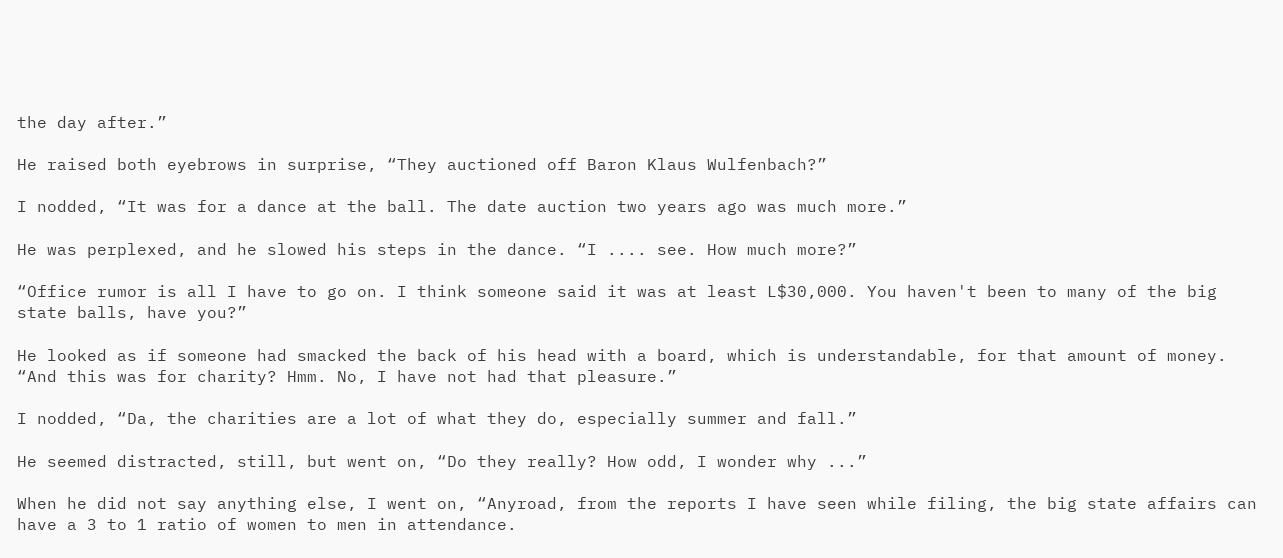the day after.”

He raised both eyebrows in surprise, “They auctioned off Baron Klaus Wulfenbach?”

I nodded, “It was for a dance at the ball. The date auction two years ago was much more.”

He was perplexed, and he slowed his steps in the dance. “I .... see. How much more?”

“Office rumor is all I have to go on. I think someone said it was at least L$30,000. You haven't been to many of the big state balls, have you?”

He looked as if someone had smacked the back of his head with a board, which is understandable, for that amount of money. “And this was for charity? Hmm. No, I have not had that pleasure.”

I nodded, “Da, the charities are a lot of what they do, especially summer and fall.”

He seemed distracted, still, but went on, “Do they really? How odd, I wonder why ...”

When he did not say anything else, I went on, “Anyroad, from the reports I have seen while filing, the big state affairs can have a 3 to 1 ratio of women to men in attendance.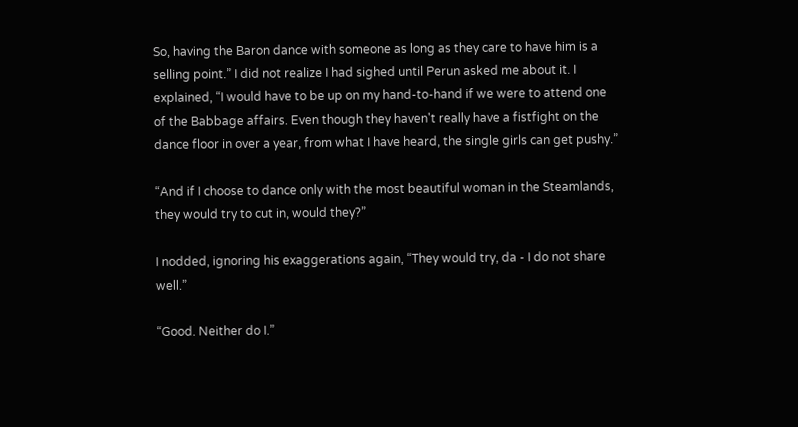So, having the Baron dance with someone as long as they care to have him is a selling point.” I did not realize I had sighed until Perun asked me about it. I explained, “I would have to be up on my hand-to-hand if we were to attend one of the Babbage affairs. Even though they haven't really have a fistfight on the dance floor in over a year, from what I have heard, the single girls can get pushy.”

“And if I choose to dance only with the most beautiful woman in the Steamlands, they would try to cut in, would they?”

I nodded, ignoring his exaggerations again, “They would try, da - I do not share well.”

“Good. Neither do I.”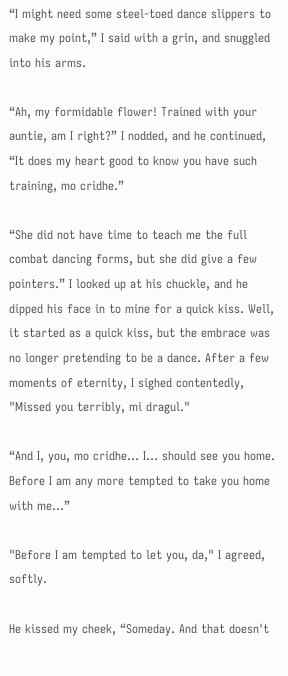“I might need some steel-toed dance slippers to make my point,” I said with a grin, and snuggled into his arms.

“Ah, my formidable flower! Trained with your auntie, am I right?” I nodded, and he continued, “It does my heart good to know you have such training, mo cridhe.”

“She did not have time to teach me the full combat dancing forms, but she did give a few pointers.” I looked up at his chuckle, and he dipped his face in to mine for a quick kiss. Well, it started as a quick kiss, but the embrace was no longer pretending to be a dance. After a few moments of eternity, I sighed contentedly, "Missed you terribly, mi dragul."

“And I, you, mo cridhe... I... should see you home. Before I am any more tempted to take you home with me...”

"Before I am tempted to let you, da," I agreed, softly.

He kissed my cheek, “Someday. And that doesn't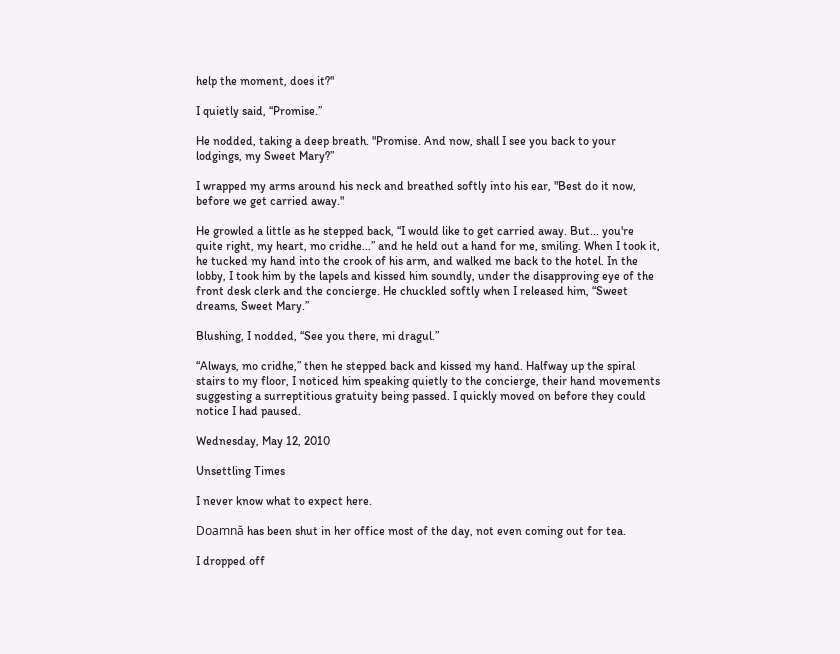help the moment, does it?"

I quietly said, “Promise.”

He nodded, taking a deep breath. "Promise. And now, shall I see you back to your lodgings, my Sweet Mary?”

I wrapped my arms around his neck and breathed softly into his ear, "Best do it now, before we get carried away."

He growled a little as he stepped back, “I would like to get carried away. But... you're quite right, my heart, mo cridhe...” and he held out a hand for me, smiling. When I took it, he tucked my hand into the crook of his arm, and walked me back to the hotel. In the lobby, I took him by the lapels and kissed him soundly, under the disapproving eye of the front desk clerk and the concierge. He chuckled softly when I released him, “Sweet dreams, Sweet Mary.”

Blushing, I nodded, “See you there, mi dragul.”

“Always, mo cridhe,” then he stepped back and kissed my hand. Halfway up the spiral stairs to my floor, I noticed him speaking quietly to the concierge, their hand movements suggesting a surreptitious gratuity being passed. I quickly moved on before they could notice I had paused.

Wednesday, May 12, 2010

Unsettling Times

I never know what to expect here.

Doamnă has been shut in her office most of the day, not even coming out for tea.

I dropped off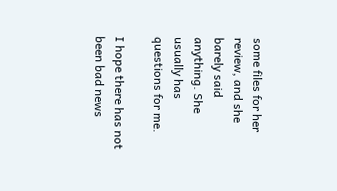some files for her review, and she barely said anything. She usually has questions for me.

I hope there has not been bad news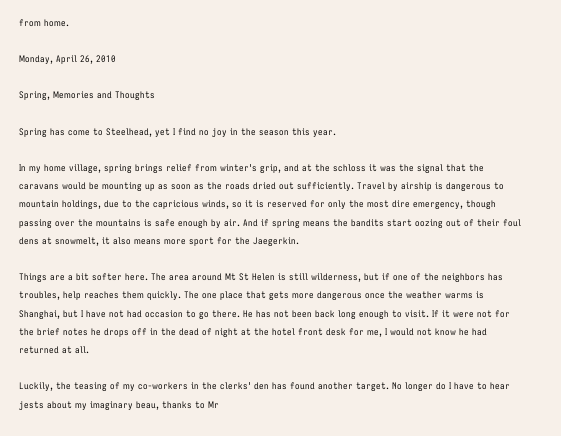from home.

Monday, April 26, 2010

Spring, Memories and Thoughts

Spring has come to Steelhead, yet I find no joy in the season this year.

In my home village, spring brings relief from winter's grip, and at the schloss it was the signal that the caravans would be mounting up as soon as the roads dried out sufficiently. Travel by airship is dangerous to mountain holdings, due to the capricious winds, so it is reserved for only the most dire emergency, though passing over the mountains is safe enough by air. And if spring means the bandits start oozing out of their foul dens at snowmelt, it also means more sport for the Jaegerkin.

Things are a bit softer here. The area around Mt St Helen is still wilderness, but if one of the neighbors has troubles, help reaches them quickly. The one place that gets more dangerous once the weather warms is Shanghai, but I have not had occasion to go there. He has not been back long enough to visit. If it were not for the brief notes he drops off in the dead of night at the hotel front desk for me, I would not know he had returned at all.

Luckily, the teasing of my co-workers in the clerks' den has found another target. No longer do I have to hear jests about my imaginary beau, thanks to Mr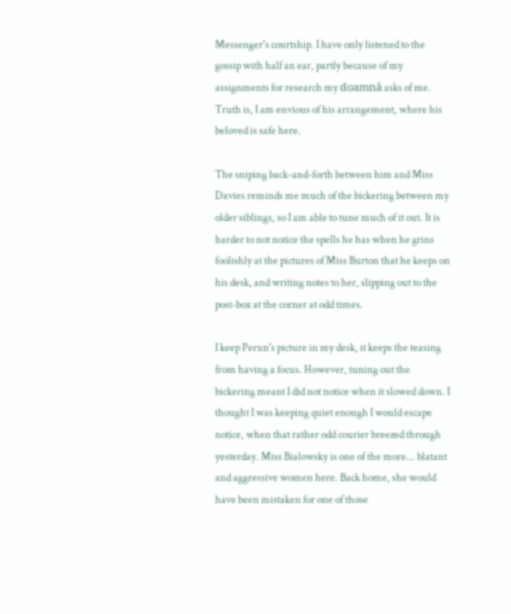Messenger's courtship. I have only listened to the gossip with half an ear, partly because of my assignments for research my doamnă asks of me. Truth is, I am envious of his arrangement, where his beloved is safe here.

The sniping back-and-forth between him and Miss Davies reminds me much of the bickering between my older siblings, so I am able to tune much of it out. It is harder to not notice the spells he has when he grins foolishly at the pictures of Miss Burton that he keeps on his desk, and writing notes to her, slipping out to the post-box at the corner at odd times.

I keep Perun's picture in my desk, it keeps the teasing from having a focus. However, tuning out the bickering meant I did not notice when it slowed down. I thought I was keeping quiet enough I would escape notice, when that rather odd courier breezed through yesterday. Miss Bialowsky is one of the more... blatant and aggressive women here. Back home, she would have been mistaken for one of those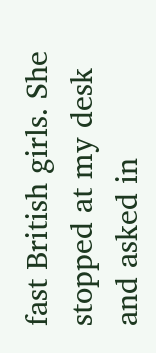fast British girls. She stopped at my desk and asked in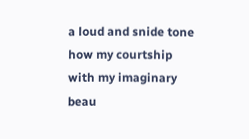a loud and snide tone how my courtship with my imaginary beau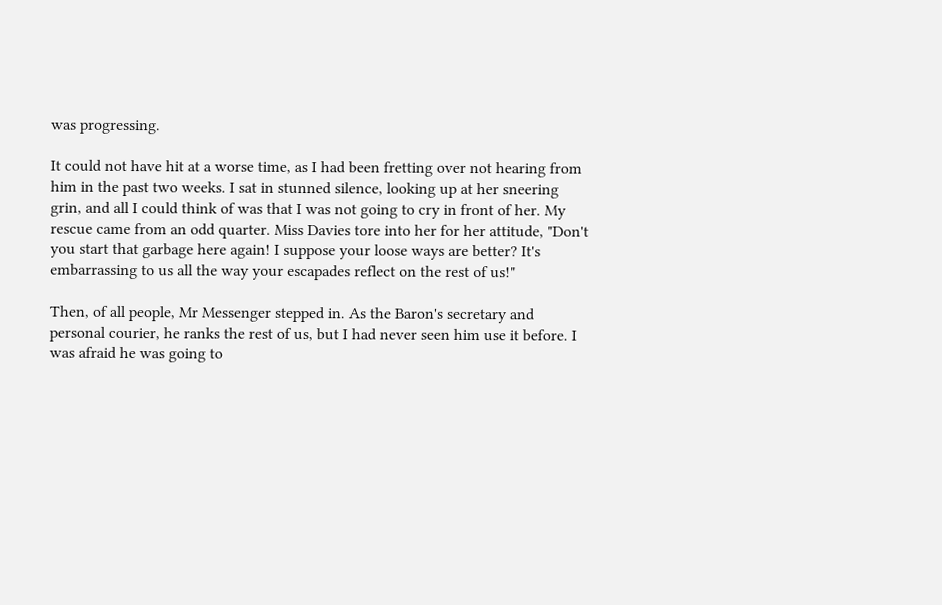was progressing.

It could not have hit at a worse time, as I had been fretting over not hearing from him in the past two weeks. I sat in stunned silence, looking up at her sneering grin, and all I could think of was that I was not going to cry in front of her. My rescue came from an odd quarter. Miss Davies tore into her for her attitude, "Don't you start that garbage here again! I suppose your loose ways are better? It's embarrassing to us all the way your escapades reflect on the rest of us!"

Then, of all people, Mr Messenger stepped in. As the Baron's secretary and personal courier, he ranks the rest of us, but I had never seen him use it before. I was afraid he was going to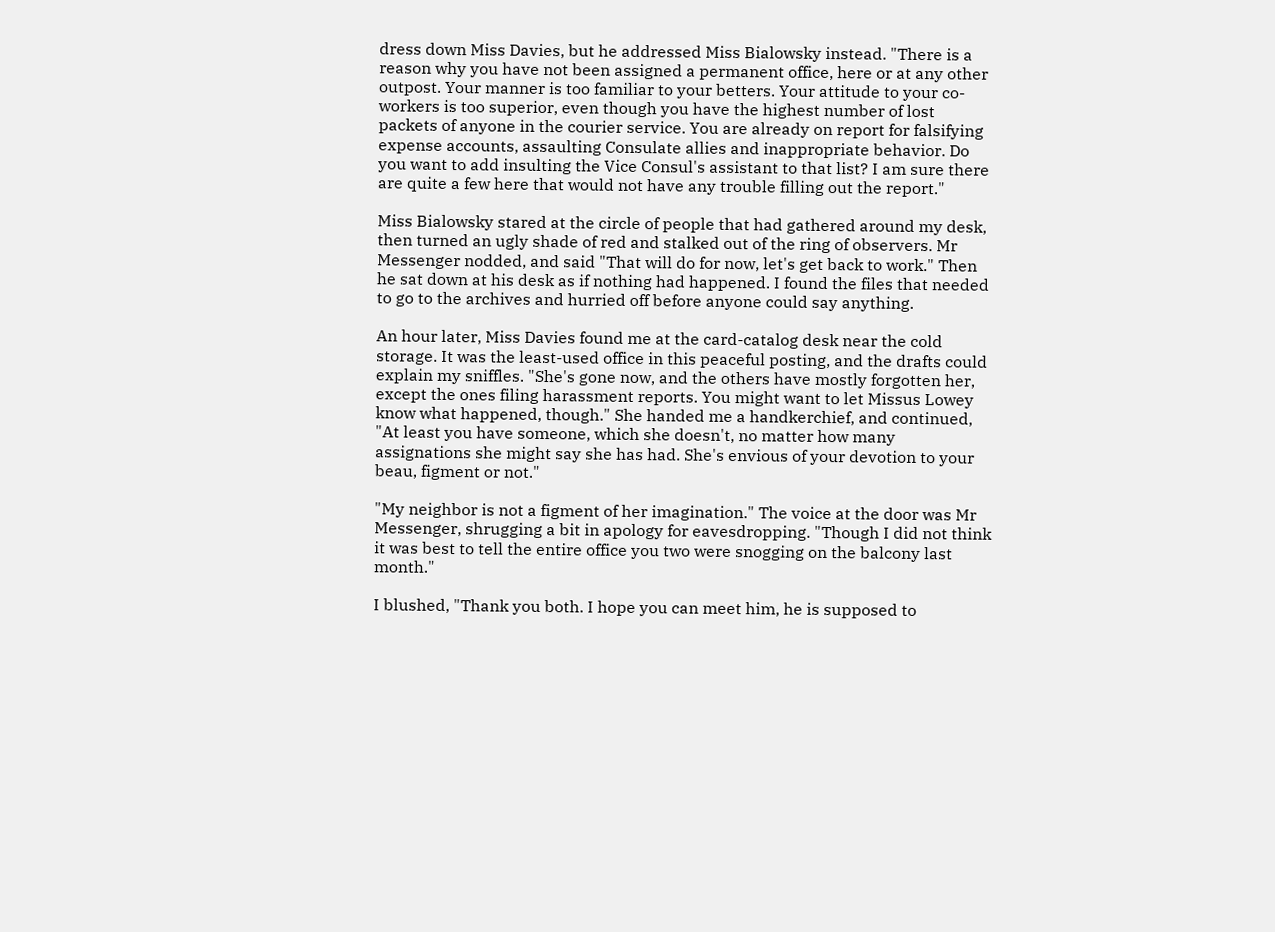dress down Miss Davies, but he addressed Miss Bialowsky instead. "There is a reason why you have not been assigned a permanent office, here or at any other outpost. Your manner is too familiar to your betters. Your attitude to your co-workers is too superior, even though you have the highest number of lost packets of anyone in the courier service. You are already on report for falsifying expense accounts, assaulting Consulate allies and inappropriate behavior. Do you want to add insulting the Vice Consul's assistant to that list? I am sure there are quite a few here that would not have any trouble filling out the report."

Miss Bialowsky stared at the circle of people that had gathered around my desk, then turned an ugly shade of red and stalked out of the ring of observers. Mr Messenger nodded, and said "That will do for now, let's get back to work." Then he sat down at his desk as if nothing had happened. I found the files that needed to go to the archives and hurried off before anyone could say anything.

An hour later, Miss Davies found me at the card-catalog desk near the cold storage. It was the least-used office in this peaceful posting, and the drafts could explain my sniffles. "She's gone now, and the others have mostly forgotten her, except the ones filing harassment reports. You might want to let Missus Lowey know what happened, though." She handed me a handkerchief, and continued, "At least you have someone, which she doesn't, no matter how many assignations she might say she has had. She's envious of your devotion to your beau, figment or not."

"My neighbor is not a figment of her imagination." The voice at the door was Mr Messenger, shrugging a bit in apology for eavesdropping. "Though I did not think it was best to tell the entire office you two were snogging on the balcony last month."

I blushed, "Thank you both. I hope you can meet him, he is supposed to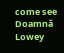come see Doamnă Lowey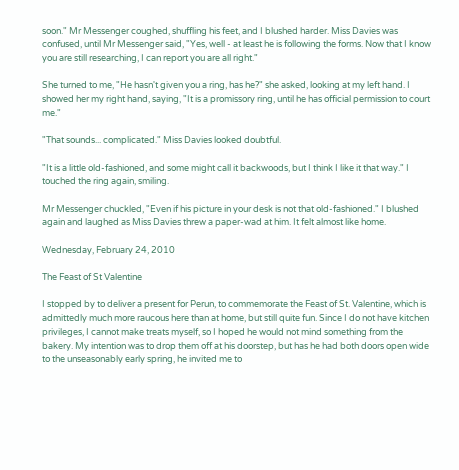soon." Mr Messenger coughed, shuffling his feet, and I blushed harder. Miss Davies was confused, until Mr Messenger said, "Yes, well - at least he is following the forms. Now that I know you are still researching, I can report you are all right."

She turned to me, "He hasn't given you a ring, has he?" she asked, looking at my left hand. I showed her my right hand, saying, "It is a promissory ring, until he has official permission to court me."

"That sounds... complicated." Miss Davies looked doubtful.

"It is a little old-fashioned, and some might call it backwoods, but I think I like it that way." I touched the ring again, smiling.

Mr Messenger chuckled, "Even if his picture in your desk is not that old-fashioned." I blushed again and laughed as Miss Davies threw a paper-wad at him. It felt almost like home.

Wednesday, February 24, 2010

The Feast of St Valentine

I stopped by to deliver a present for Perun, to commemorate the Feast of St. Valentine, which is admittedly much more raucous here than at home, but still quite fun. Since I do not have kitchen privileges, I cannot make treats myself, so I hoped he would not mind something from the bakery. My intention was to drop them off at his doorstep, but has he had both doors open wide to the unseasonably early spring, he invited me to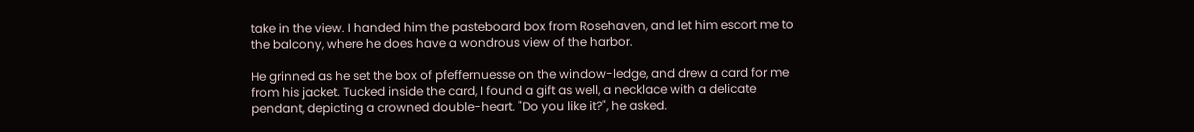take in the view. I handed him the pasteboard box from Rosehaven, and let him escort me to the balcony, where he does have a wondrous view of the harbor.

He grinned as he set the box of pfeffernuesse on the window-ledge, and drew a card for me from his jacket. Tucked inside the card, I found a gift as well, a necklace with a delicate pendant, depicting a crowned double-heart. "Do you like it?", he asked.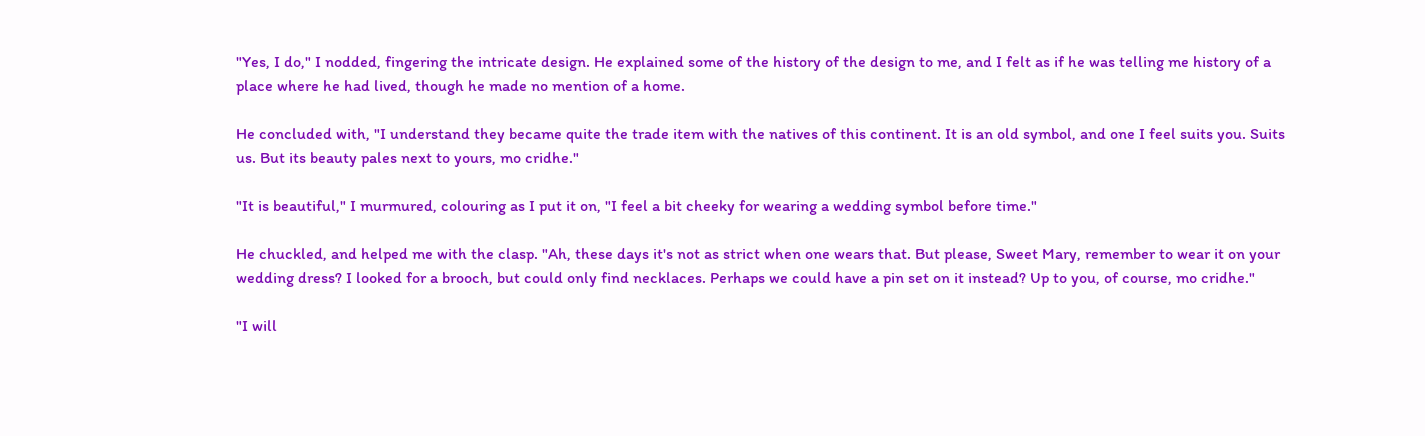"Yes, I do," I nodded, fingering the intricate design. He explained some of the history of the design to me, and I felt as if he was telling me history of a place where he had lived, though he made no mention of a home.

He concluded with, "I understand they became quite the trade item with the natives of this continent. It is an old symbol, and one I feel suits you. Suits us. But its beauty pales next to yours, mo cridhe."

"It is beautiful," I murmured, colouring as I put it on, "I feel a bit cheeky for wearing a wedding symbol before time."

He chuckled, and helped me with the clasp. "Ah, these days it's not as strict when one wears that. But please, Sweet Mary, remember to wear it on your wedding dress? I looked for a brooch, but could only find necklaces. Perhaps we could have a pin set on it instead? Up to you, of course, mo cridhe."

"I will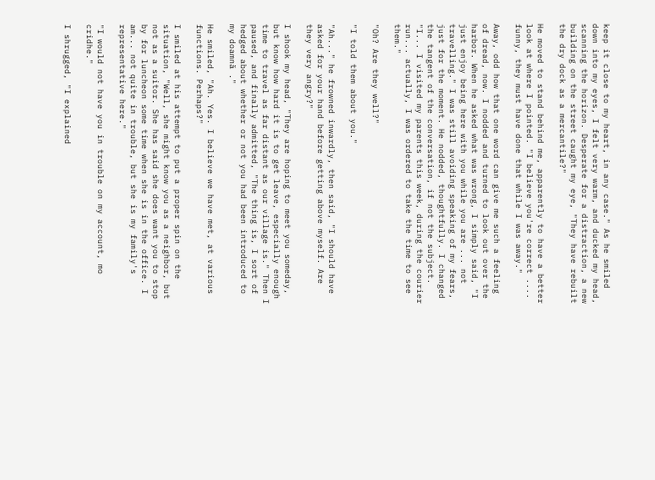keep it close to my heart, in any case." As he smiled down into my eyes, I felt very warm, and ducked my head, scanning the horizon. Desperate for a distraction, a new building on the street caught my eye, "They have rebuilt the dry dock as a mercantile?"

He moved to stand behind me, apparently to have a better look at where I pointed. "I believe you're correct .... funny, they must have done that while I was away."

Away, odd how that one word can give me such a feeling of dread, now. I nodded and turned to look out over the harbor. When he asked what was wrong, I simply said, "I just enjoy being here with you while you are ... not travelling." I was still avoiding speaking of my fears, just for the moment. He nodded, thoughtfully. I changed the tangent of the conversation, if not the subject. "I... I visited my parents this week, during the courier run... actually, I was ordered to take the time to see them."

"Oh? Are they well?"

"I told them about you."

"Ah..." he frowned inwardly, then said, "I should have asked for your hand before getting above myself. Are they very angry?"

I shook my head, "They are hoping to meet you someday, but know how hard it is to get leave, especially enough time to travel as far distant as our village is." Then I paused, and finally admitted, "The thing is, I sort of hedged about whether or not you had been introduced to my doamnă ."

He smiled, "Ah. Yes. I believe we have met, at various functions. Perhaps?"

I smiled at his attempt to put a proper spin on the situation, "Well, she might know you as a neighbor, but not as a suitor. She has said she does want you to stop by for luncheon some time when she is in the office. I am... not quite in trouble, but she is my family's representative here."

"I would not have you in trouble on my account, mo cridhe."

I shrugged, "I explained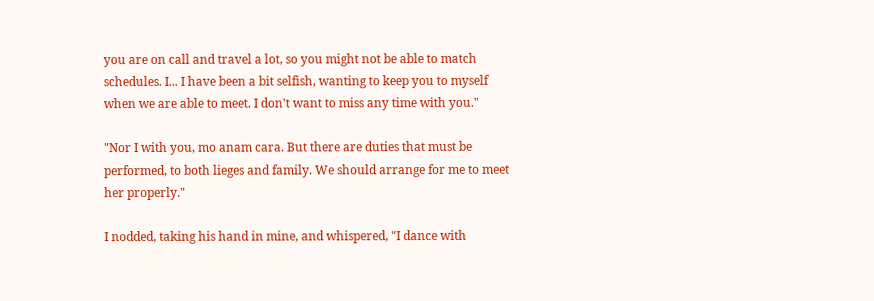you are on call and travel a lot, so you might not be able to match schedules. I... I have been a bit selfish, wanting to keep you to myself when we are able to meet. I don't want to miss any time with you."

"Nor I with you, mo anam cara. But there are duties that must be performed, to both lieges and family. We should arrange for me to meet her properly."

I nodded, taking his hand in mine, and whispered, "I dance with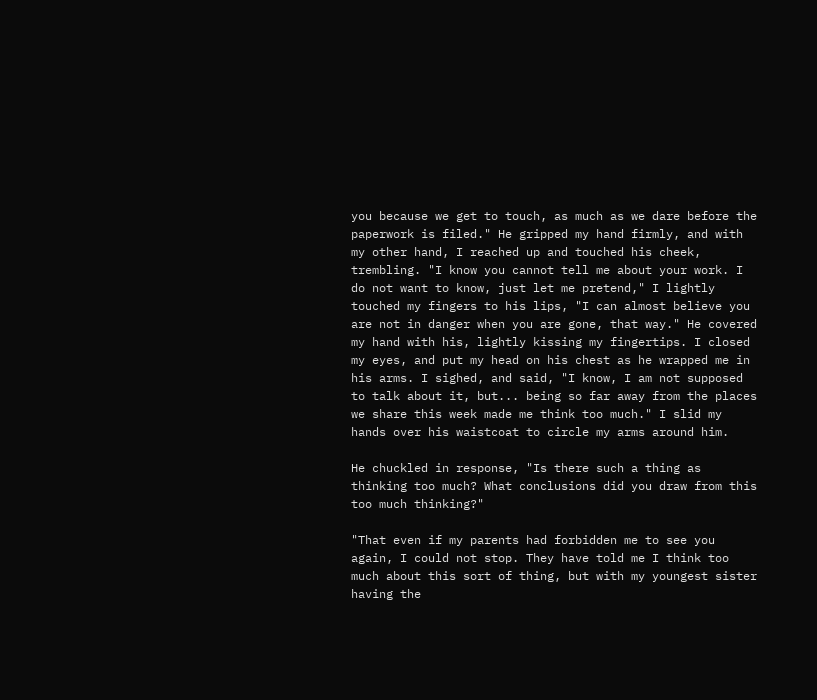you because we get to touch, as much as we dare before the paperwork is filed." He gripped my hand firmly, and with my other hand, I reached up and touched his cheek, trembling. "I know you cannot tell me about your work. I do not want to know, just let me pretend," I lightly touched my fingers to his lips, "I can almost believe you are not in danger when you are gone, that way." He covered my hand with his, lightly kissing my fingertips. I closed my eyes, and put my head on his chest as he wrapped me in his arms. I sighed, and said, "I know, I am not supposed to talk about it, but... being so far away from the places we share this week made me think too much." I slid my hands over his waistcoat to circle my arms around him.

He chuckled in response, "Is there such a thing as thinking too much? What conclusions did you draw from this too much thinking?"

"That even if my parents had forbidden me to see you again, I could not stop. They have told me I think too much about this sort of thing, but with my youngest sister having the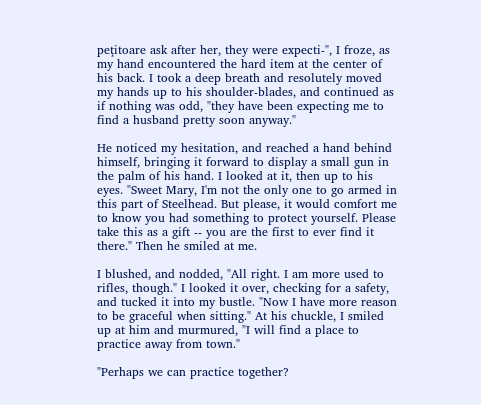peţitoare ask after her, they were expecti-", I froze, as my hand encountered the hard item at the center of his back. I took a deep breath and resolutely moved my hands up to his shoulder-blades, and continued as if nothing was odd, "they have been expecting me to find a husband pretty soon anyway."

He noticed my hesitation, and reached a hand behind himself, bringing it forward to display a small gun in the palm of his hand. I looked at it, then up to his eyes. "Sweet Mary, I'm not the only one to go armed in this part of Steelhead. But please, it would comfort me to know you had something to protect yourself. Please take this as a gift -- you are the first to ever find it there." Then he smiled at me.

I blushed, and nodded, "All right. I am more used to rifles, though." I looked it over, checking for a safety, and tucked it into my bustle. "Now I have more reason to be graceful when sitting." At his chuckle, I smiled up at him and murmured, "I will find a place to practice away from town."

"Perhaps we can practice together?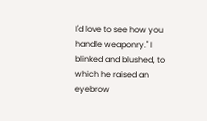I'd love to see how you handle weaponry." I blinked and blushed, to which he raised an eyebrow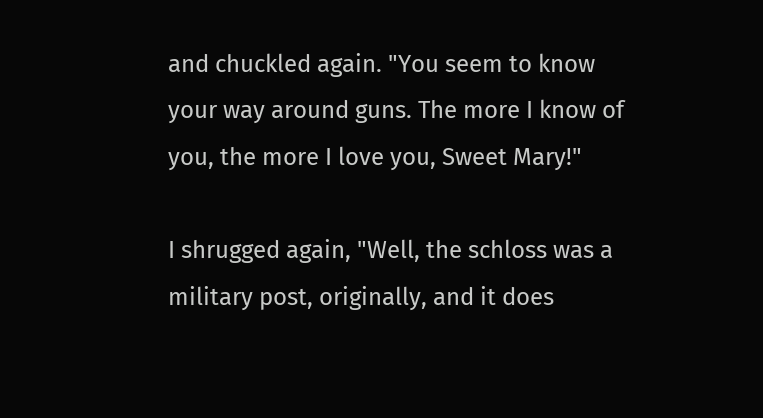and chuckled again. "You seem to know your way around guns. The more I know of you, the more I love you, Sweet Mary!"

I shrugged again, "Well, the schloss was a military post, originally, and it does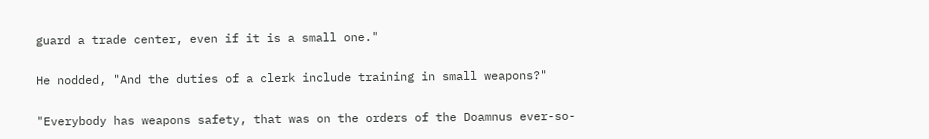guard a trade center, even if it is a small one."

He nodded, "And the duties of a clerk include training in small weapons?"

"Everybody has weapons safety, that was on the orders of the Doamnus ever-so-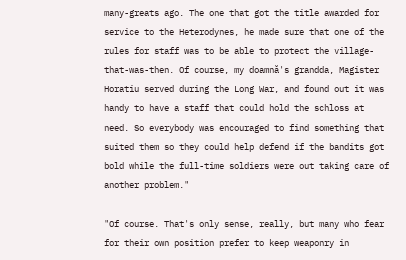many-greats ago. The one that got the title awarded for service to the Heterodynes, he made sure that one of the rules for staff was to be able to protect the village-that-was-then. Of course, my doamnă's grandda, Magister Horatiu served during the Long War, and found out it was handy to have a staff that could hold the schloss at need. So everybody was encouraged to find something that suited them so they could help defend if the bandits got bold while the full-time soldiers were out taking care of another problem."

"Of course. That's only sense, really, but many who fear for their own position prefer to keep weaponry in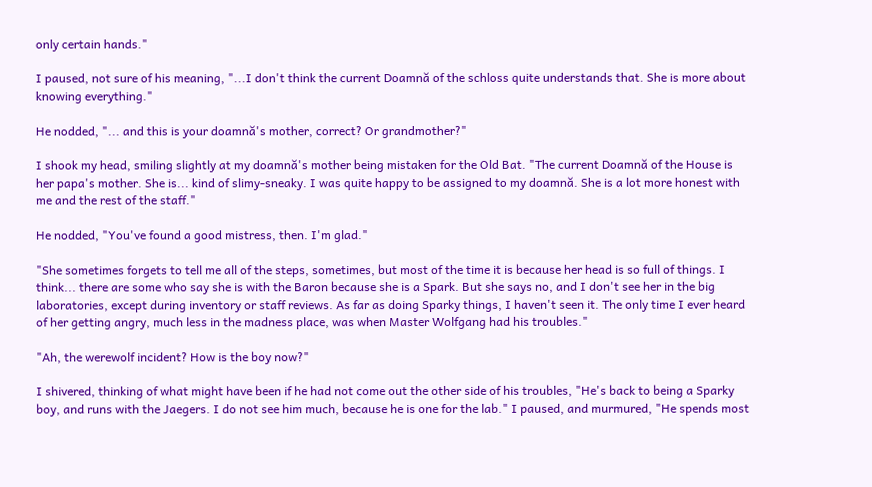only certain hands."

I paused, not sure of his meaning, "...I don't think the current Doamnă of the schloss quite understands that. She is more about knowing everything."

He nodded, "... and this is your doamnă's mother, correct? Or grandmother?"

I shook my head, smiling slightly at my doamnă's mother being mistaken for the Old Bat. "The current Doamnă of the House is her papa's mother. She is... kind of slimy-sneaky. I was quite happy to be assigned to my doamnă. She is a lot more honest with me and the rest of the staff."

He nodded, "You've found a good mistress, then. I'm glad."

"She sometimes forgets to tell me all of the steps, sometimes, but most of the time it is because her head is so full of things. I think... there are some who say she is with the Baron because she is a Spark. But she says no, and I don't see her in the big laboratories, except during inventory or staff reviews. As far as doing Sparky things, I haven't seen it. The only time I ever heard of her getting angry, much less in the madness place, was when Master Wolfgang had his troubles."

"Ah, the werewolf incident? How is the boy now?"

I shivered, thinking of what might have been if he had not come out the other side of his troubles, "He's back to being a Sparky boy, and runs with the Jaegers. I do not see him much, because he is one for the lab." I paused, and murmured, "He spends most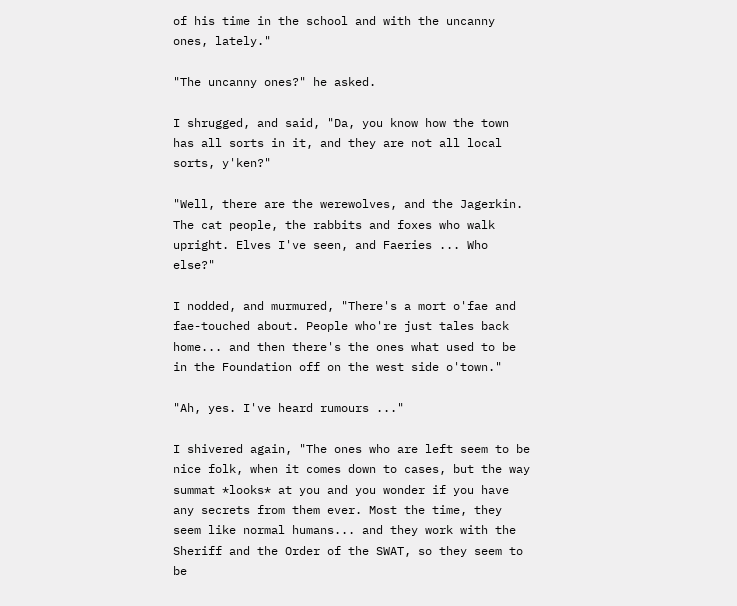of his time in the school and with the uncanny ones, lately."

"The uncanny ones?" he asked.

I shrugged, and said, "Da, you know how the town has all sorts in it, and they are not all local sorts, y'ken?"

"Well, there are the werewolves, and the Jagerkin. The cat people, the rabbits and foxes who walk upright. Elves I've seen, and Faeries ... Who else?"

I nodded, and murmured, "There's a mort o'fae and fae-touched about. People who're just tales back home... and then there's the ones what used to be in the Foundation off on the west side o'town."

"Ah, yes. I've heard rumours ..."

I shivered again, "The ones who are left seem to be nice folk, when it comes down to cases, but the way summat *looks* at you and you wonder if you have any secrets from them ever. Most the time, they seem like normal humans... and they work with the Sheriff and the Order of the SWAT, so they seem to be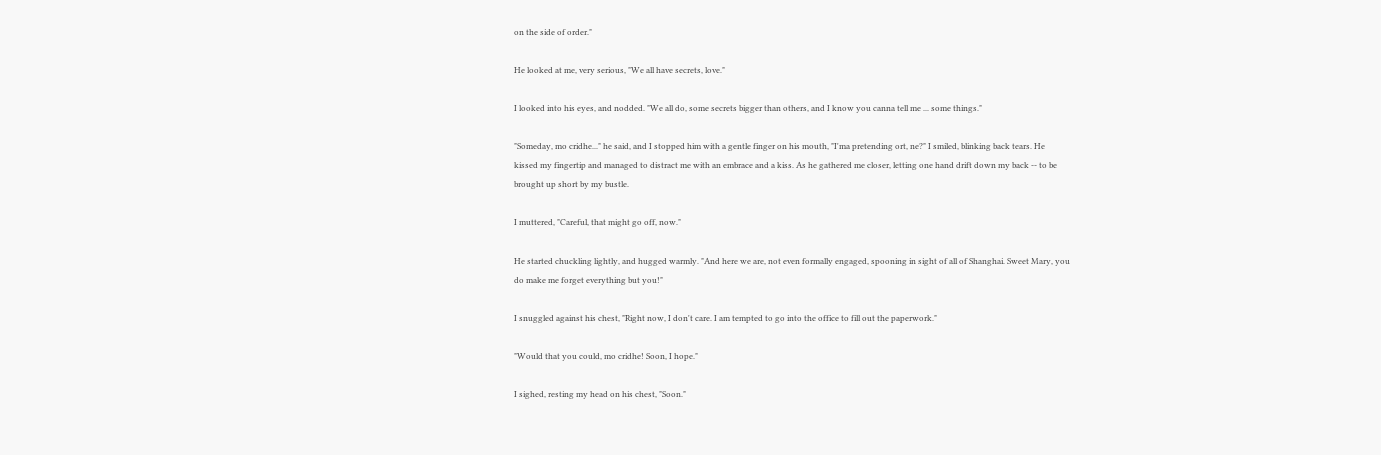on the side of order."

He looked at me, very serious, "We all have secrets, love."

I looked into his eyes, and nodded. "We all do, some secrets bigger than others, and I know you canna tell me ... some things."

"Someday, mo cridhe..." he said, and I stopped him with a gentle finger on his mouth, "I'ma pretending ort, ne?" I smiled, blinking back tears. He kissed my fingertip and managed to distract me with an embrace and a kiss. As he gathered me closer, letting one hand drift down my back -- to be brought up short by my bustle.

I muttered, "Careful, that might go off, now."

He started chuckling lightly, and hugged warmly. "And here we are, not even formally engaged, spooning in sight of all of Shanghai. Sweet Mary, you do make me forget everything but you!"

I snuggled against his chest, "Right now, I don't care. I am tempted to go into the office to fill out the paperwork."

"Would that you could, mo cridhe! Soon, I hope."

I sighed, resting my head on his chest, "Soon."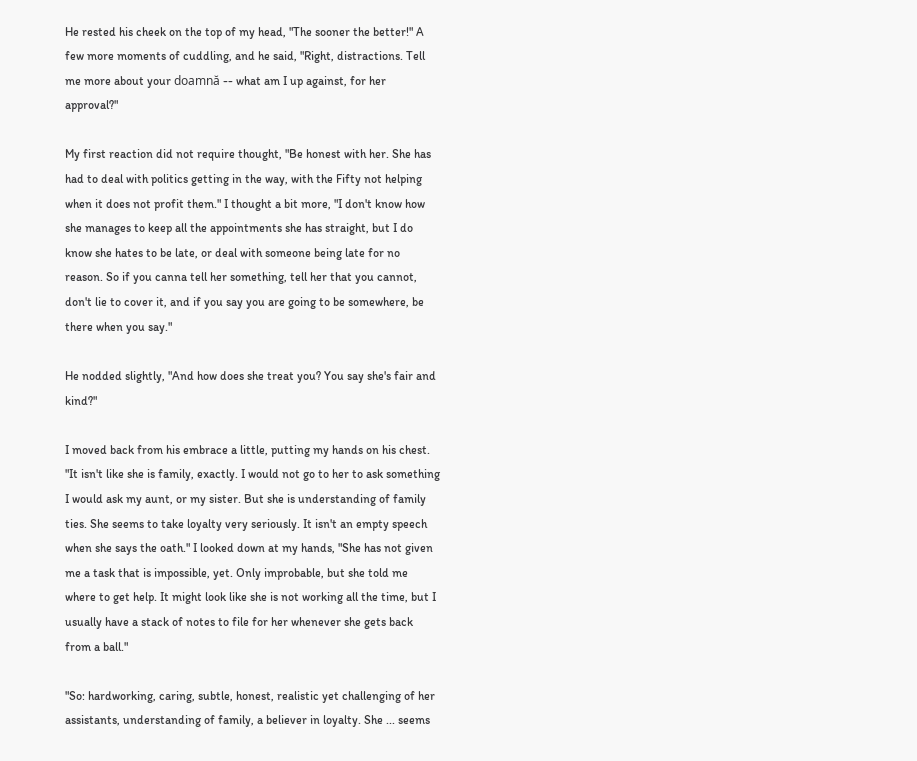He rested his cheek on the top of my head, "The sooner the better!" A few more moments of cuddling, and he said, "Right, distractions. Tell me more about your doamnă -- what am I up against, for her approval?"

My first reaction did not require thought, "Be honest with her. She has had to deal with politics getting in the way, with the Fifty not helping when it does not profit them." I thought a bit more, "I don't know how she manages to keep all the appointments she has straight, but I do know she hates to be late, or deal with someone being late for no reason. So if you canna tell her something, tell her that you cannot, don't lie to cover it, and if you say you are going to be somewhere, be there when you say."

He nodded slightly, "And how does she treat you? You say she's fair and kind?"

I moved back from his embrace a little, putting my hands on his chest. "It isn't like she is family, exactly. I would not go to her to ask something I would ask my aunt, or my sister. But she is understanding of family ties. She seems to take loyalty very seriously. It isn't an empty speech when she says the oath." I looked down at my hands, "She has not given me a task that is impossible, yet. Only improbable, but she told me where to get help. It might look like she is not working all the time, but I usually have a stack of notes to file for her whenever she gets back from a ball."

"So: hardworking, caring, subtle, honest, realistic yet challenging of her assistants, understanding of family, a believer in loyalty. She ... seems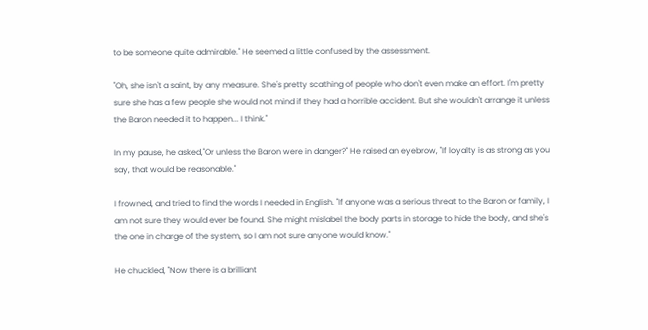to be someone quite admirable." He seemed a little confused by the assessment.

"Oh, she isn't a saint, by any measure. She's pretty scathing of people who don't even make an effort. I'm pretty sure she has a few people she would not mind if they had a horrible accident. But she wouldn't arrange it unless the Baron needed it to happen... I think."

In my pause, he asked,"Or unless the Baron were in danger?" He raised an eyebrow, "If loyalty is as strong as you say, that would be reasonable."

I frowned, and tried to find the words I needed in English. "If anyone was a serious threat to the Baron or family, I am not sure they would ever be found. She might mislabel the body parts in storage to hide the body, and she's the one in charge of the system, so I am not sure anyone would know."

He chuckled, "Now there is a brilliant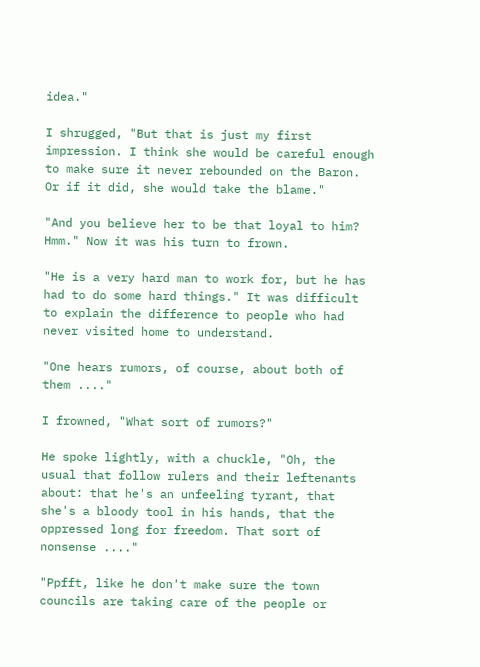idea."

I shrugged, "But that is just my first impression. I think she would be careful enough to make sure it never rebounded on the Baron. Or if it did, she would take the blame."

"And you believe her to be that loyal to him? Hmm." Now it was his turn to frown.

"He is a very hard man to work for, but he has had to do some hard things." It was difficult to explain the difference to people who had never visited home to understand.

"One hears rumors, of course, about both of them ...."

I frowned, "What sort of rumors?"

He spoke lightly, with a chuckle, "Oh, the usual that follow rulers and their leftenants about: that he's an unfeeling tyrant, that she's a bloody tool in his hands, that the oppressed long for freedom. That sort of nonsense ...."

"Ppfft, like he don't make sure the town councils are taking care of the people or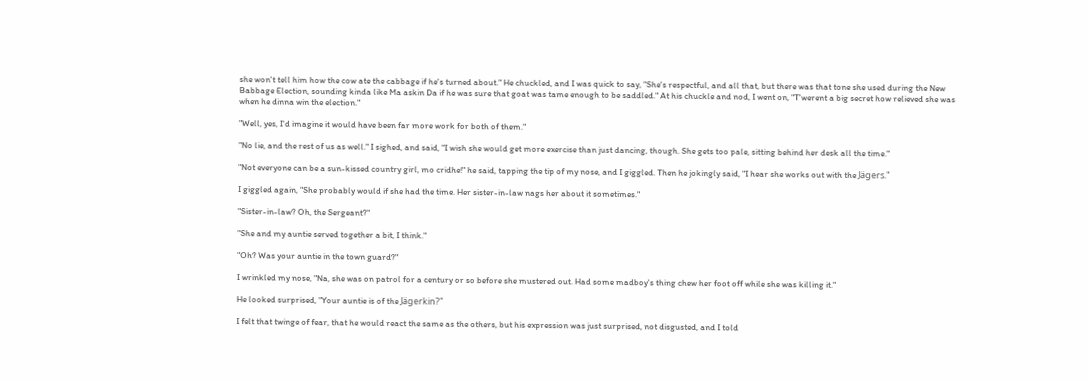she won't tell him how the cow ate the cabbage if he's turned about." He chuckled, and I was quick to say, "She's respectful, and all that, but there was that tone she used during the New Babbage Election, sounding kinda like Ma askin Da if he was sure that goat was tame enough to be saddled." At his chuckle and nod, I went on, "T'werent a big secret how relieved she was when he dinna win the election."

"Well, yes, I'd imagine it would have been far more work for both of them."

"No lie, and the rest of us as well." I sighed, and said, "I wish she would get more exercise than just dancing, though. She gets too pale, sitting behind her desk all the time."

"Not everyone can be a sun-kissed country girl, mo cridhe!" he said, tapping the tip of my nose, and I giggled. Then he jokingly said, "I hear she works out with the Jägers."

I giggled again, "She probably would if she had the time. Her sister-in-law nags her about it sometimes."

"Sister-in-law? Oh, the Sergeant?"

"She and my auntie served together a bit, I think."

"Oh? Was your auntie in the town guard?"

I wrinkled my nose, "Na, she was on patrol for a century or so before she mustered out. Had some madboy's thing chew her foot off while she was killing it."

He looked surprised, "Your auntie is of the Jägerkin?"

I felt that twinge of fear, that he would react the same as the others, but his expression was just surprised, not disgusted, and I told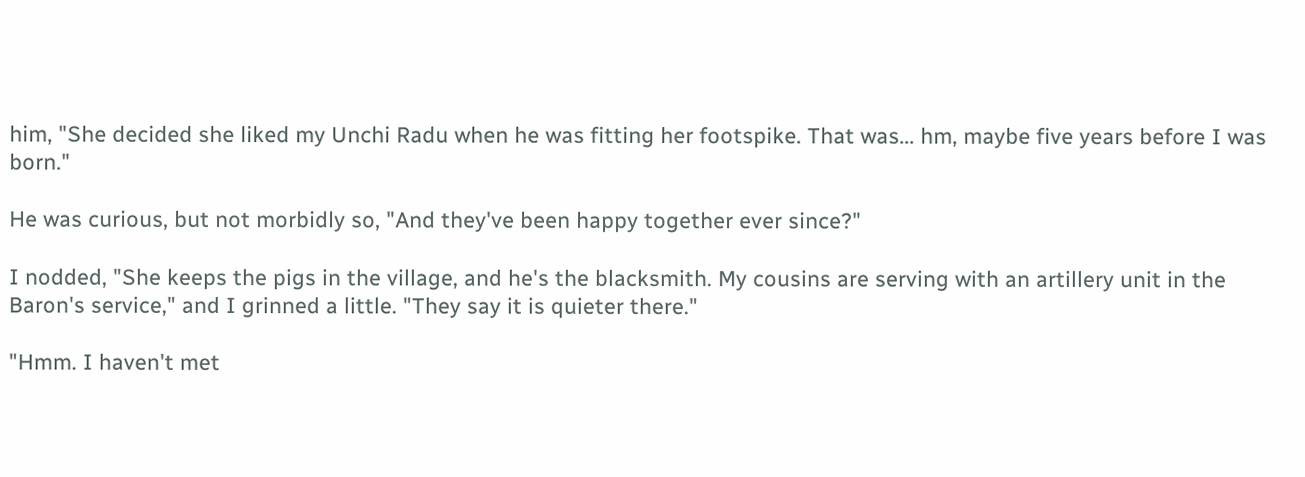him, "She decided she liked my Unchi Radu when he was fitting her footspike. That was... hm, maybe five years before I was born."

He was curious, but not morbidly so, "And they've been happy together ever since?"

I nodded, "She keeps the pigs in the village, and he's the blacksmith. My cousins are serving with an artillery unit in the Baron's service," and I grinned a little. "They say it is quieter there."

"Hmm. I haven't met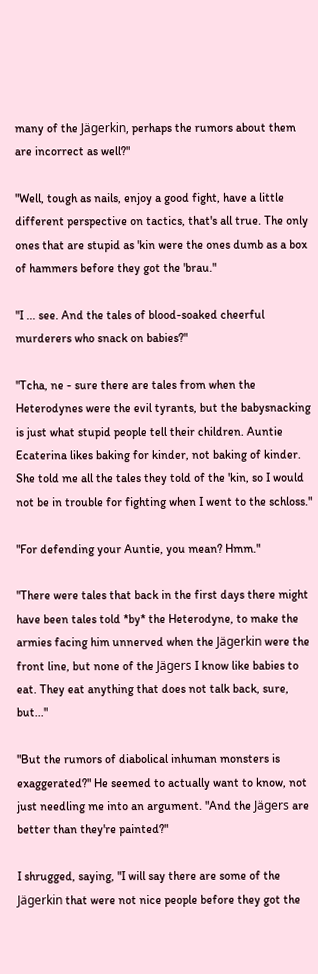many of the Jägerkin, perhaps the rumors about them are incorrect as well?"

"Well, tough as nails, enjoy a good fight, have a little different perspective on tactics, that's all true. The only ones that are stupid as 'kin were the ones dumb as a box of hammers before they got the 'brau."

"I ... see. And the tales of blood-soaked cheerful murderers who snack on babies?"

"Tcha, ne - sure there are tales from when the Heterodynes were the evil tyrants, but the babysnacking is just what stupid people tell their children. Auntie Ecaterina likes baking for kinder, not baking of kinder. She told me all the tales they told of the 'kin, so I would not be in trouble for fighting when I went to the schloss."

"For defending your Auntie, you mean? Hmm."

"There were tales that back in the first days there might have been tales told *by* the Heterodyne, to make the armies facing him unnerved when the Jägerkin were the front line, but none of the Jägers I know like babies to eat. They eat anything that does not talk back, sure, but..."

"But the rumors of diabolical inhuman monsters is exaggerated?" He seemed to actually want to know, not just needling me into an argument. "And the Jägers are better than they're painted?"

I shrugged, saying, "I will say there are some of the Jägerkin that were not nice people before they got the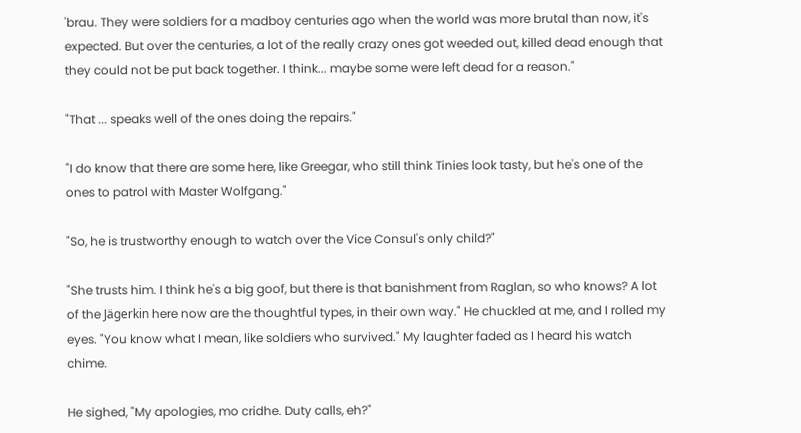'brau. They were soldiers for a madboy centuries ago when the world was more brutal than now, it's expected. But over the centuries, a lot of the really crazy ones got weeded out, killed dead enough that they could not be put back together. I think... maybe some were left dead for a reason."

"That ... speaks well of the ones doing the repairs."

"I do know that there are some here, like Greegar, who still think Tinies look tasty, but he's one of the ones to patrol with Master Wolfgang."

"So, he is trustworthy enough to watch over the Vice Consul's only child?"

"She trusts him. I think he's a big goof, but there is that banishment from Raglan, so who knows? A lot of the Jägerkin here now are the thoughtful types, in their own way." He chuckled at me, and I rolled my eyes. "You know what I mean, like soldiers who survived." My laughter faded as I heard his watch chime.

He sighed, "My apologies, mo cridhe. Duty calls, eh?"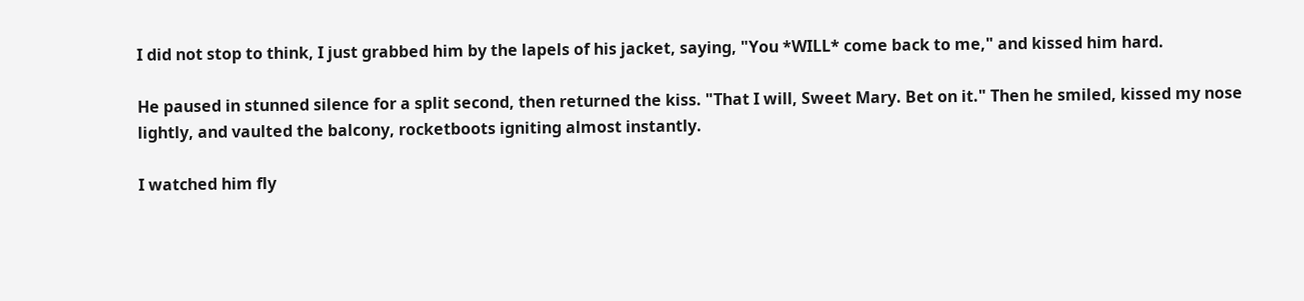I did not stop to think, I just grabbed him by the lapels of his jacket, saying, "You *WILL* come back to me," and kissed him hard.

He paused in stunned silence for a split second, then returned the kiss. "That I will, Sweet Mary. Bet on it." Then he smiled, kissed my nose lightly, and vaulted the balcony, rocketboots igniting almost instantly.

I watched him fly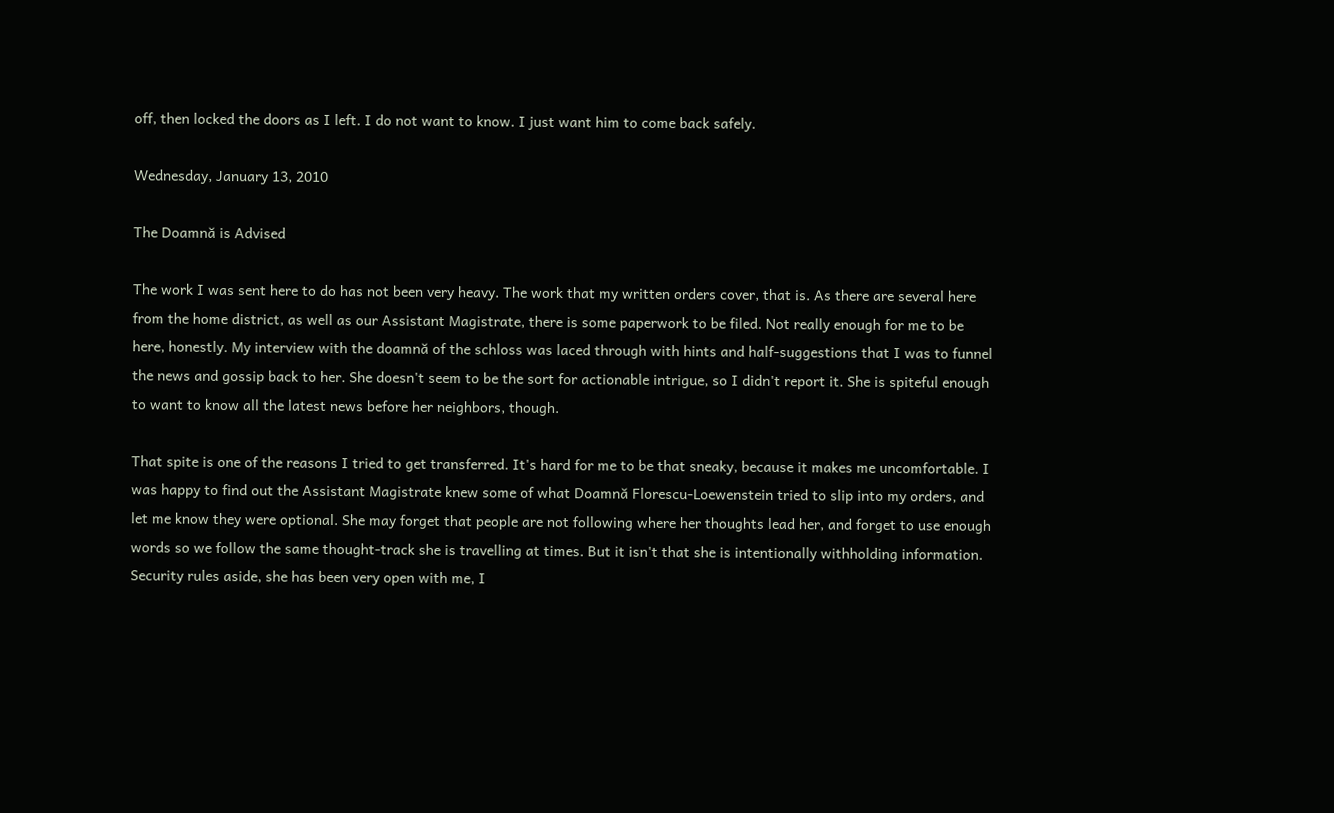off, then locked the doors as I left. I do not want to know. I just want him to come back safely.

Wednesday, January 13, 2010

The Doamnă is Advised

The work I was sent here to do has not been very heavy. The work that my written orders cover, that is. As there are several here from the home district, as well as our Assistant Magistrate, there is some paperwork to be filed. Not really enough for me to be here, honestly. My interview with the doamnă of the schloss was laced through with hints and half-suggestions that I was to funnel the news and gossip back to her. She doesn't seem to be the sort for actionable intrigue, so I didn't report it. She is spiteful enough to want to know all the latest news before her neighbors, though.

That spite is one of the reasons I tried to get transferred. It's hard for me to be that sneaky, because it makes me uncomfortable. I was happy to find out the Assistant Magistrate knew some of what Doamnă Florescu-Loewenstein tried to slip into my orders, and let me know they were optional. She may forget that people are not following where her thoughts lead her, and forget to use enough words so we follow the same thought-track she is travelling at times. But it isn't that she is intentionally withholding information. Security rules aside, she has been very open with me, I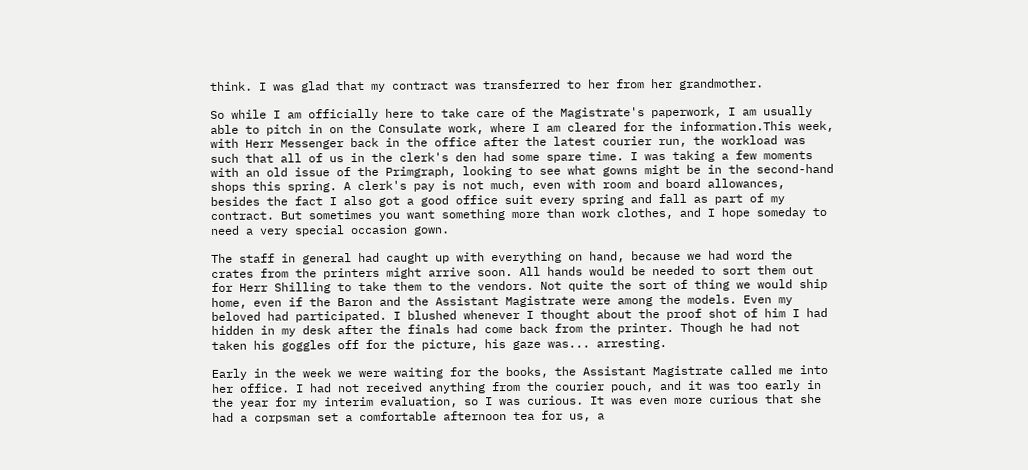think. I was glad that my contract was transferred to her from her grandmother.

So while I am officially here to take care of the Magistrate's paperwork, I am usually able to pitch in on the Consulate work, where I am cleared for the information.This week, with Herr Messenger back in the office after the latest courier run, the workload was such that all of us in the clerk's den had some spare time. I was taking a few moments with an old issue of the Primgraph, looking to see what gowns might be in the second-hand shops this spring. A clerk's pay is not much, even with room and board allowances, besides the fact I also got a good office suit every spring and fall as part of my contract. But sometimes you want something more than work clothes, and I hope someday to need a very special occasion gown.

The staff in general had caught up with everything on hand, because we had word the crates from the printers might arrive soon. All hands would be needed to sort them out for Herr Shilling to take them to the vendors. Not quite the sort of thing we would ship home, even if the Baron and the Assistant Magistrate were among the models. Even my beloved had participated. I blushed whenever I thought about the proof shot of him I had hidden in my desk after the finals had come back from the printer. Though he had not taken his goggles off for the picture, his gaze was... arresting.

Early in the week we were waiting for the books, the Assistant Magistrate called me into her office. I had not received anything from the courier pouch, and it was too early in the year for my interim evaluation, so I was curious. It was even more curious that she had a corpsman set a comfortable afternoon tea for us, a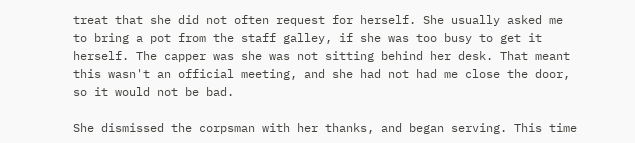treat that she did not often request for herself. She usually asked me to bring a pot from the staff galley, if she was too busy to get it herself. The capper was she was not sitting behind her desk. That meant this wasn't an official meeting, and she had not had me close the door, so it would not be bad.

She dismissed the corpsman with her thanks, and began serving. This time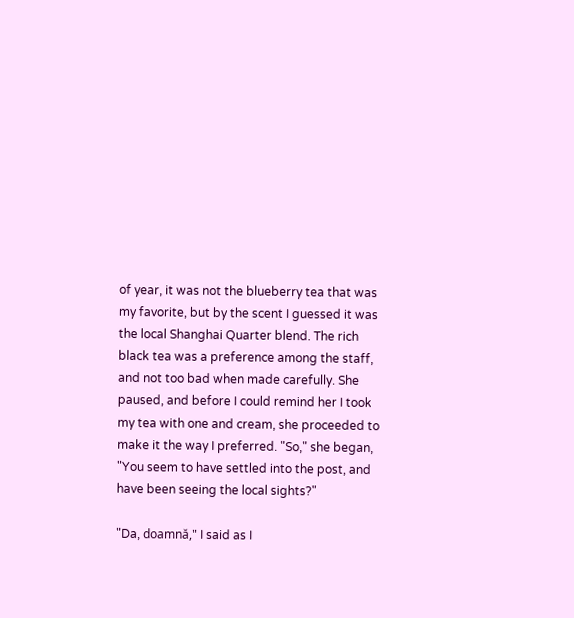of year, it was not the blueberry tea that was my favorite, but by the scent I guessed it was the local Shanghai Quarter blend. The rich black tea was a preference among the staff, and not too bad when made carefully. She paused, and before I could remind her I took my tea with one and cream, she proceeded to make it the way I preferred. "So," she began, "You seem to have settled into the post, and have been seeing the local sights?"

"Da, doamnă," I said as I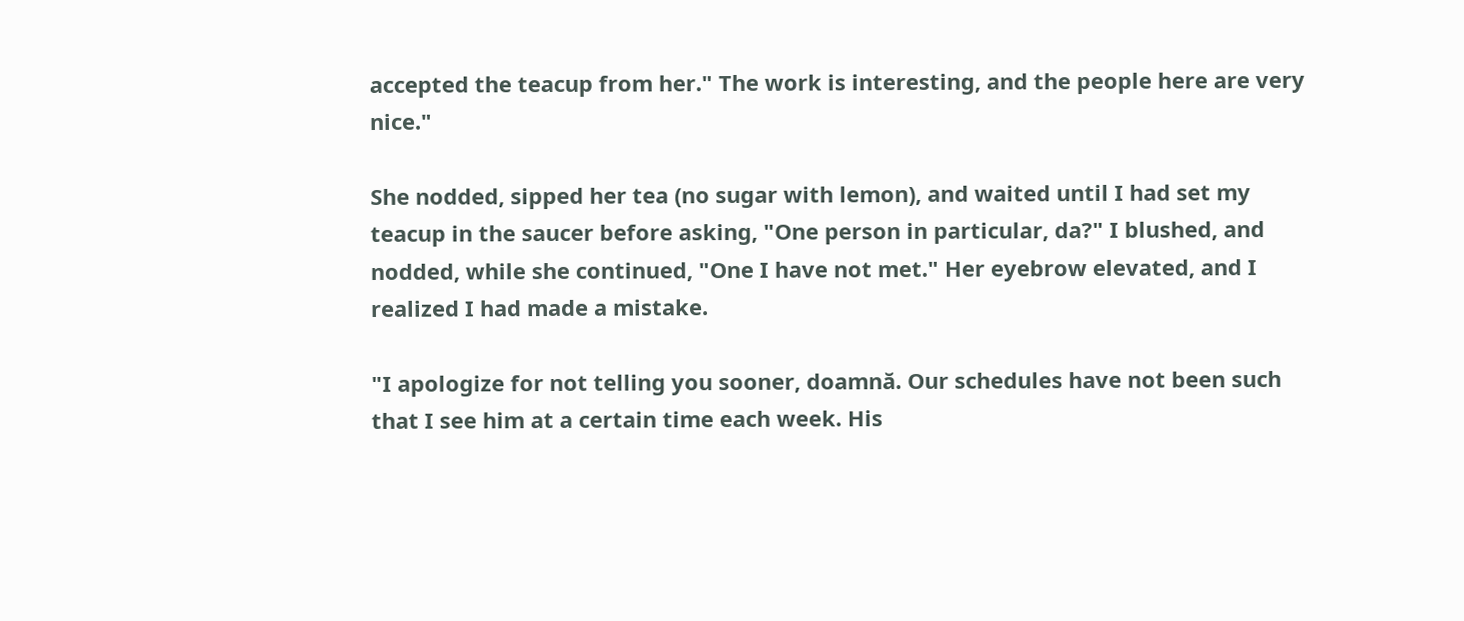accepted the teacup from her." The work is interesting, and the people here are very nice."

She nodded, sipped her tea (no sugar with lemon), and waited until I had set my teacup in the saucer before asking, "One person in particular, da?" I blushed, and nodded, while she continued, "One I have not met." Her eyebrow elevated, and I realized I had made a mistake.

"I apologize for not telling you sooner, doamnă. Our schedules have not been such that I see him at a certain time each week. His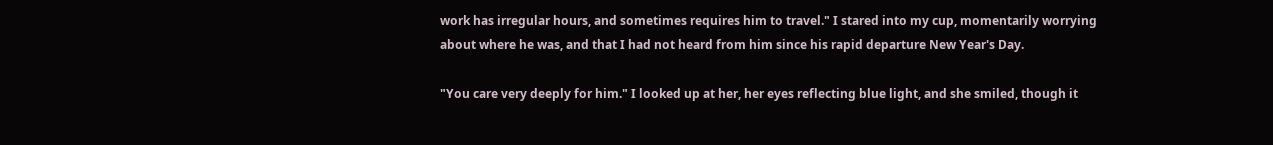work has irregular hours, and sometimes requires him to travel." I stared into my cup, momentarily worrying about where he was, and that I had not heard from him since his rapid departure New Year's Day.

"You care very deeply for him." I looked up at her, her eyes reflecting blue light, and she smiled, though it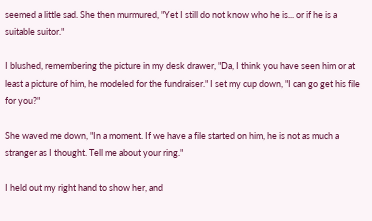seemed a little sad. She then murmured, "Yet I still do not know who he is... or if he is a suitable suitor."

I blushed, remembering the picture in my desk drawer, "Da, I think you have seen him or at least a picture of him, he modeled for the fundraiser." I set my cup down, "I can go get his file for you?"

She waved me down, "In a moment. If we have a file started on him, he is not as much a stranger as I thought. Tell me about your ring."

I held out my right hand to show her, and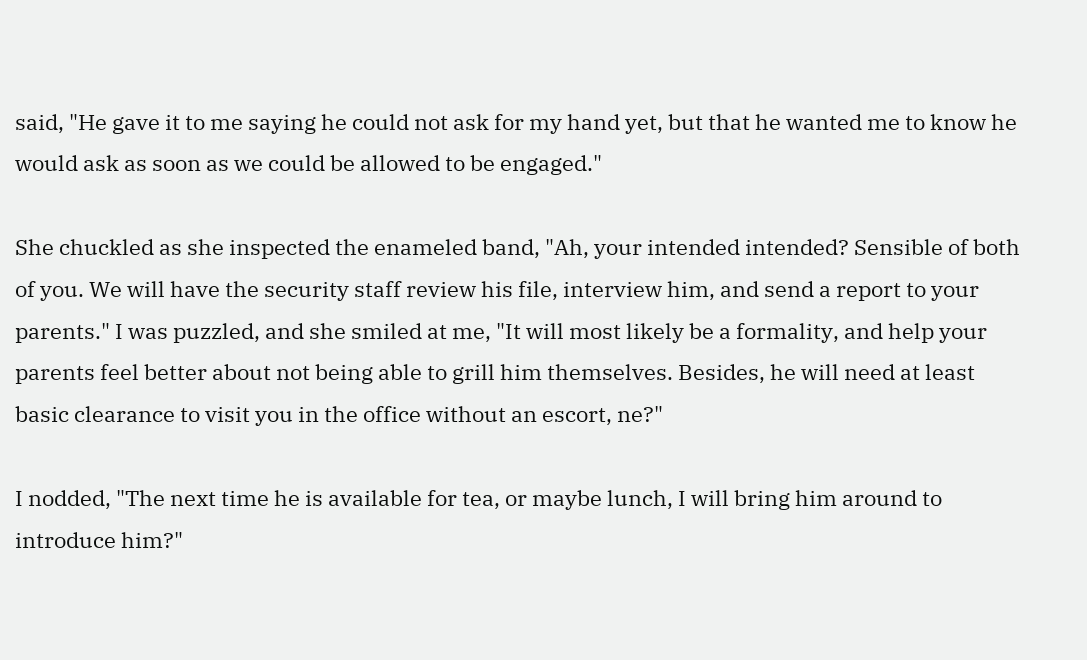said, "He gave it to me saying he could not ask for my hand yet, but that he wanted me to know he would ask as soon as we could be allowed to be engaged."

She chuckled as she inspected the enameled band, "Ah, your intended intended? Sensible of both of you. We will have the security staff review his file, interview him, and send a report to your parents." I was puzzled, and she smiled at me, "It will most likely be a formality, and help your parents feel better about not being able to grill him themselves. Besides, he will need at least basic clearance to visit you in the office without an escort, ne?"

I nodded, "The next time he is available for tea, or maybe lunch, I will bring him around to introduce him?"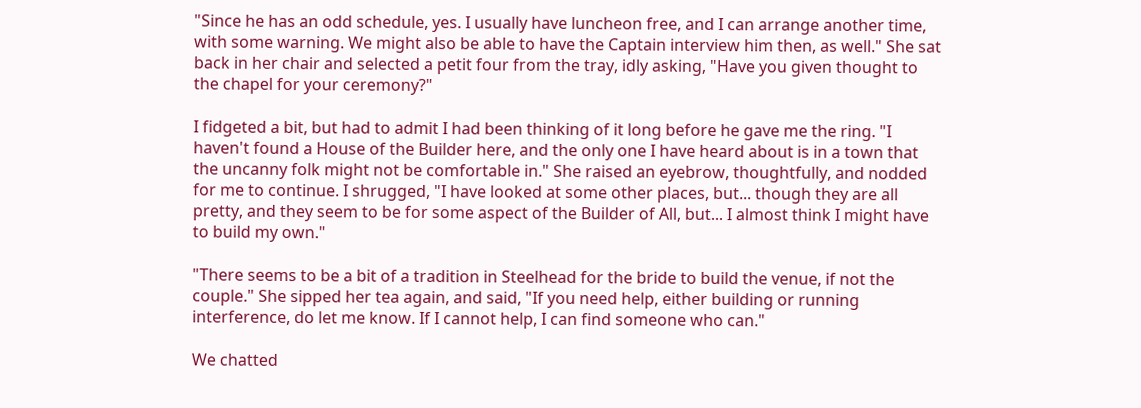"Since he has an odd schedule, yes. I usually have luncheon free, and I can arrange another time, with some warning. We might also be able to have the Captain interview him then, as well." She sat back in her chair and selected a petit four from the tray, idly asking, "Have you given thought to the chapel for your ceremony?"

I fidgeted a bit, but had to admit I had been thinking of it long before he gave me the ring. "I haven't found a House of the Builder here, and the only one I have heard about is in a town that the uncanny folk might not be comfortable in." She raised an eyebrow, thoughtfully, and nodded for me to continue. I shrugged, "I have looked at some other places, but... though they are all pretty, and they seem to be for some aspect of the Builder of All, but... I almost think I might have to build my own."

"There seems to be a bit of a tradition in Steelhead for the bride to build the venue, if not the couple." She sipped her tea again, and said, "If you need help, either building or running interference, do let me know. If I cannot help, I can find someone who can."

We chatted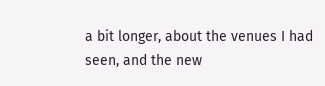a bit longer, about the venues I had seen, and the new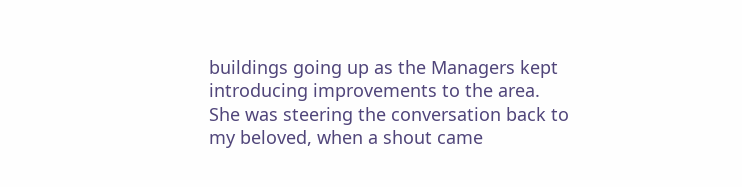buildings going up as the Managers kept introducing improvements to the area. She was steering the conversation back to my beloved, when a shout came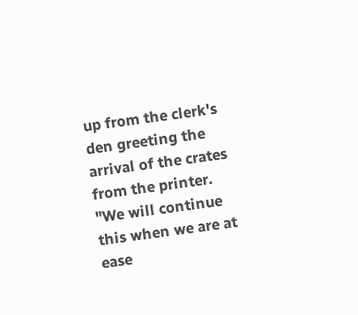up from the clerk's den greeting the arrival of the crates from the printer. "We will continue this when we are at ease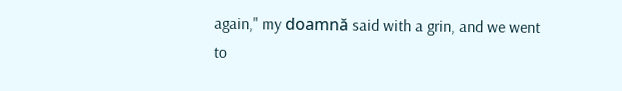again," my doamnă said with a grin, and we went to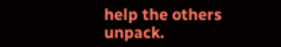help the others unpack.